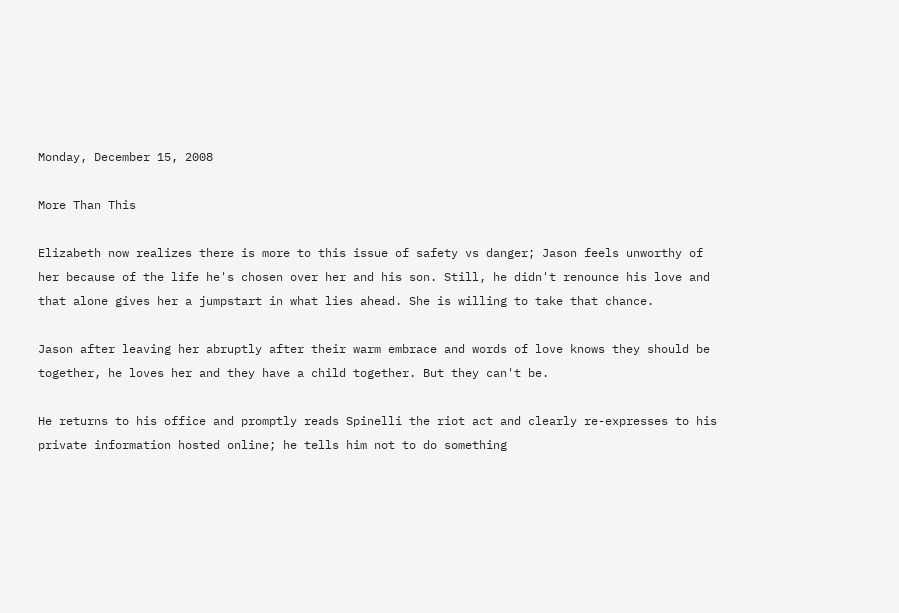Monday, December 15, 2008

More Than This

Elizabeth now realizes there is more to this issue of safety vs danger; Jason feels unworthy of her because of the life he's chosen over her and his son. Still, he didn't renounce his love and that alone gives her a jumpstart in what lies ahead. She is willing to take that chance.

Jason after leaving her abruptly after their warm embrace and words of love knows they should be together, he loves her and they have a child together. But they can't be.

He returns to his office and promptly reads Spinelli the riot act and clearly re-expresses to his private information hosted online; he tells him not to do something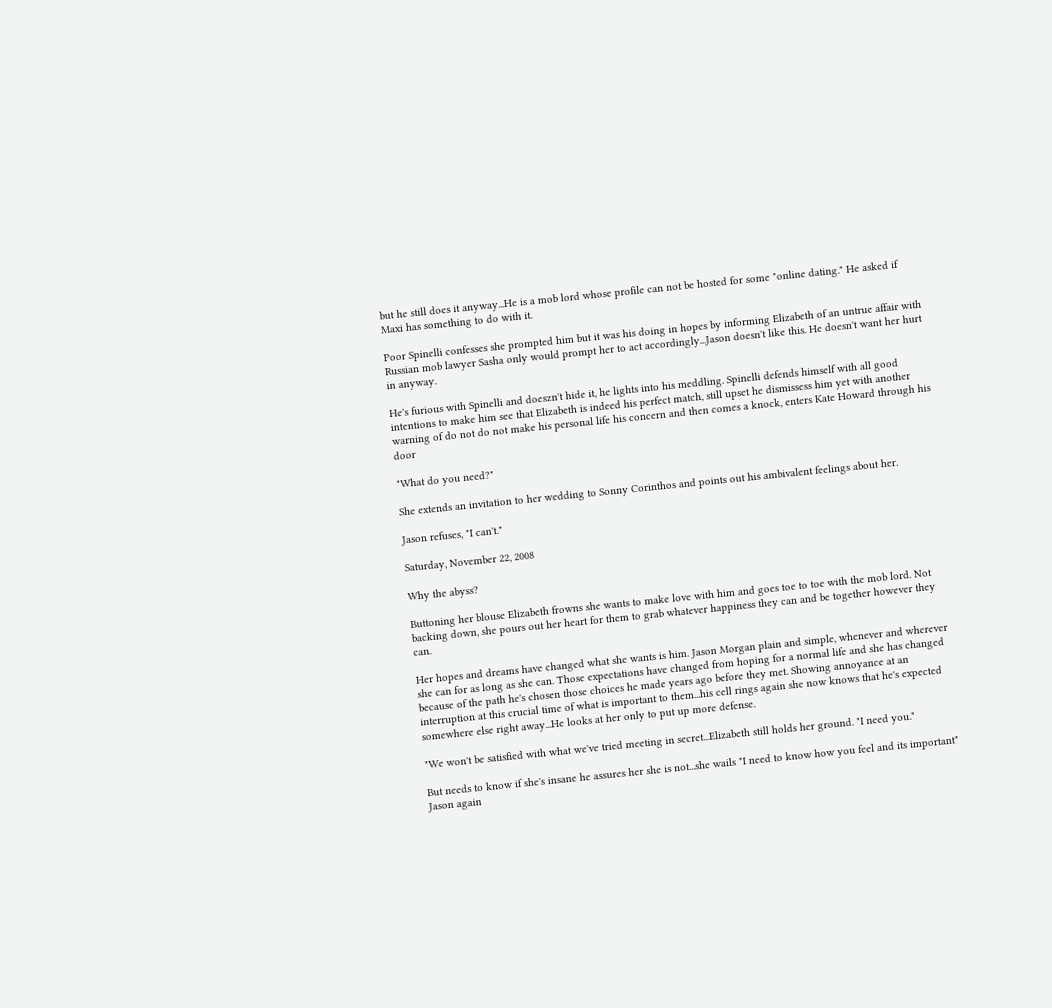but he still does it anyway...He is a mob lord whose profile can not be hosted for some "online dating." He asked if Maxi has something to do with it.

Poor Spinelli confesses she prompted him but it was his doing in hopes by informing Elizabeth of an untrue affair with Russian mob lawyer Sasha only would prompt her to act accordingly...Jason doesn't like this. He doesn't want her hurt in anyway.

He's furious with Spinelli and doeszn't hide it, he lights into his meddling. Spinelli defends himself with all good intentions to make him see that Elizabeth is indeed his perfect match, still upset he dismissess him yet with another warning of do not do not make his personal life his concern and then comes a knock, enters Kate Howard through his door

"What do you need?"

She extends an invitation to her wedding to Sonny Corinthos and points out his ambivalent feelings about her.

Jason refuses, "I can't."

Saturday, November 22, 2008

Why the abyss?

Buttoning her blouse Elizabeth frowns she wants to make love with him and goes toe to toe with the mob lord. Not backing down, she pours out her heart for them to grab whatever happiness they can and be together however they can.

Her hopes and dreams have changed what she wants is him. Jason Morgan plain and simple, whenever and wherever she can for as long as she can. Those expectations have changed from hoping for a normal life and she has changed because of the path he's chosen those choices he made years ago before they met. Showing annoyance at an interruption at this crucial time of what is important to them...his cell rings again she now knows that he's expected somewhere else right away...He looks at her only to put up more defense.

"We won't be satisfied with what we've tried meeting in secret...Elizabeth still holds her ground. "I need you."

But needs to know if she's insane he assures her she is not...she wails "I need to know how you feel and its important" Jason again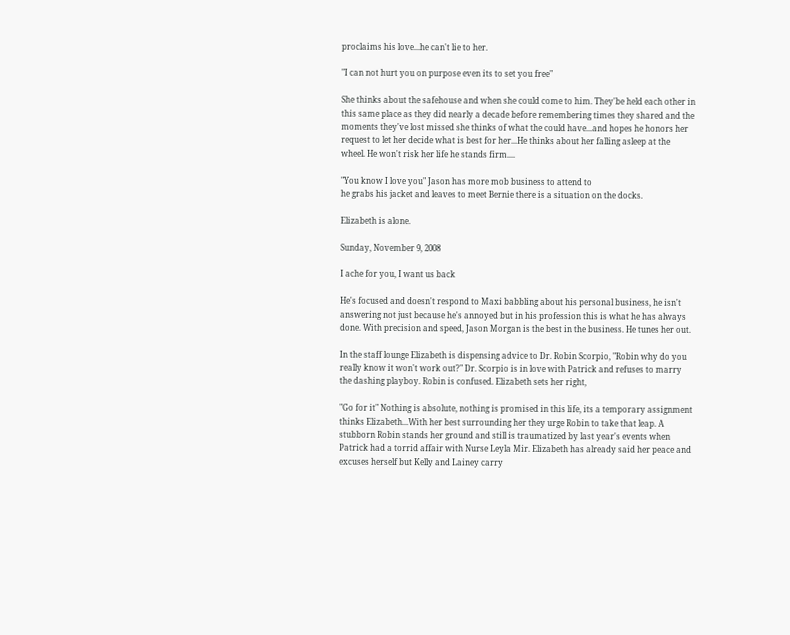proclaims his love...he can't lie to her.

"I can not hurt you on purpose even its to set you free"

She thinks about the safehouse and when she could come to him. They'be held each other in this same place as they did nearly a decade before remembering times they shared and the moments they've lost missed she thinks of what the could have...and hopes he honors her request to let her decide what is best for her...He thinks about her falling asleep at the wheel. He won't risk her life he stands firm....

"You know I love you" Jason has more mob business to attend to
he grabs his jacket and leaves to meet Bernie there is a situation on the docks.

Elizabeth is alone.

Sunday, November 9, 2008

I ache for you, I want us back

He's focused and doesn't respond to Maxi babbling about his personal business, he isn't answering not just because he's annoyed but in his profession this is what he has always done. With precision and speed, Jason Morgan is the best in the business. He tunes her out.

In the staff lounge Elizabeth is dispensing advice to Dr. Robin Scorpio, "Robin why do you really know it won't work out?" Dr. Scorpio is in love with Patrick and refuses to marry the dashing playboy. Robin is confused. Elizabeth sets her right,

"Go for it" Nothing is absolute, nothing is promised in this life, its a temporary assignment thinks Elizabeth...With her best surrounding her they urge Robin to take that leap. A stubborn Robin stands her ground and still is traumatized by last year's events when Patrick had a torrid affair with Nurse Leyla Mir. Elizabeth has already said her peace and excuses herself but Kelly and Lainey carry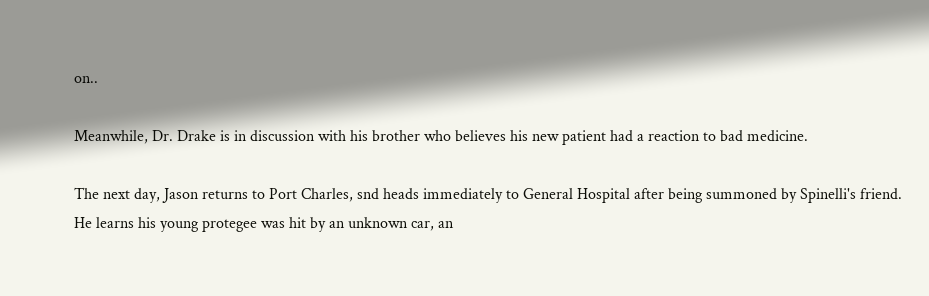on..

Meanwhile, Dr. Drake is in discussion with his brother who believes his new patient had a reaction to bad medicine.

The next day, Jason returns to Port Charles, snd heads immediately to General Hospital after being summoned by Spinelli's friend. He learns his young protegee was hit by an unknown car, an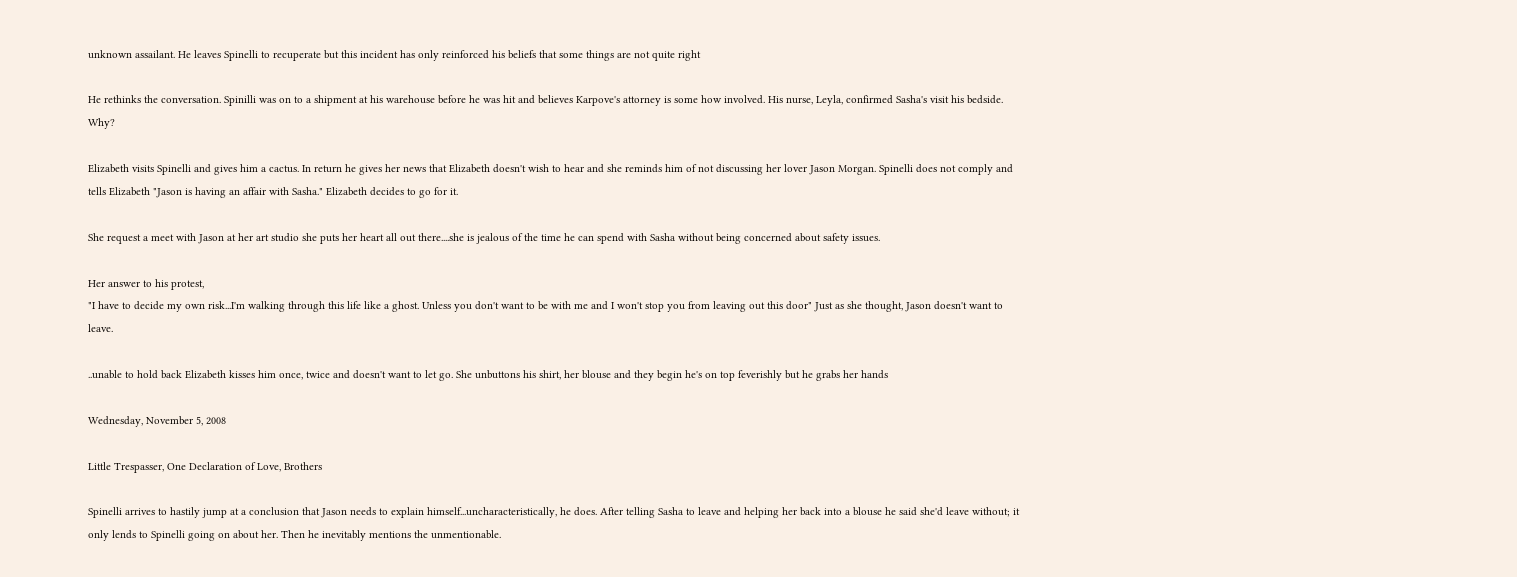unknown assailant. He leaves Spinelli to recuperate but this incident has only reinforced his beliefs that some things are not quite right

He rethinks the conversation. Spinilli was on to a shipment at his warehouse before he was hit and believes Karpove's attorney is some how involved. His nurse, Leyla, confirmed Sasha's visit his bedside. Why?

Elizabeth visits Spinelli and gives him a cactus. In return he gives her news that Elizabeth doesn't wish to hear and she reminds him of not discussing her lover Jason Morgan. Spinelli does not comply and tells Elizabeth "Jason is having an affair with Sasha." Elizabeth decides to go for it.

She request a meet with Jason at her art studio she puts her heart all out there....she is jealous of the time he can spend with Sasha without being concerned about safety issues.

Her answer to his protest,
"I have to decide my own risk...I'm walking through this life like a ghost. Unless you don't want to be with me and I won't stop you from leaving out this door" Just as she thought, Jason doesn't want to leave.

..unable to hold back Elizabeth kisses him once, twice and doesn't want to let go. She unbuttons his shirt, her blouse and they begin he's on top feverishly but he grabs her hands

Wednesday, November 5, 2008

Little Trespasser, One Declaration of Love, Brothers

Spinelli arrives to hastily jump at a conclusion that Jason needs to explain himself...uncharacteristically, he does. After telling Sasha to leave and helping her back into a blouse he said she'd leave without; it only lends to Spinelli going on about her. Then he inevitably mentions the unmentionable.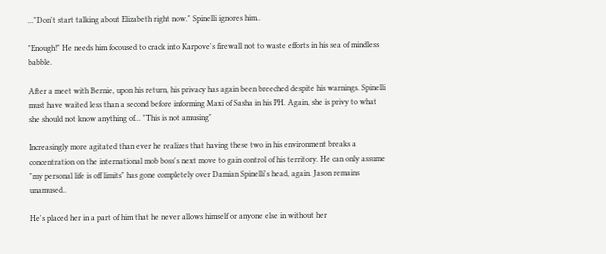..."Don't start talking about Elizabeth right now." Spinelli ignores him..

"Enough!" He needs him focoused to crack into Karpove's firewall not to waste efforts in his sea of mindless babble.

After a meet with Bernie, upon his return, his privacy has again been breeched despite his warnings. Spinelli must have waited less than a second before informing Maxi of Sasha in his PH. Again, she is privy to what she should not know anything of... "This is not amusing"

Increasingly more agitated than ever he realizes that having these two in his environment breaks a concentration on the international mob boss's next move to gain control of his territory. He can only assume "my personal life is off limits" has gone completely over Damian Spinelli's head, again. Jason remains unamused..

He's placed her in a part of him that he never allows himself or anyone else in without her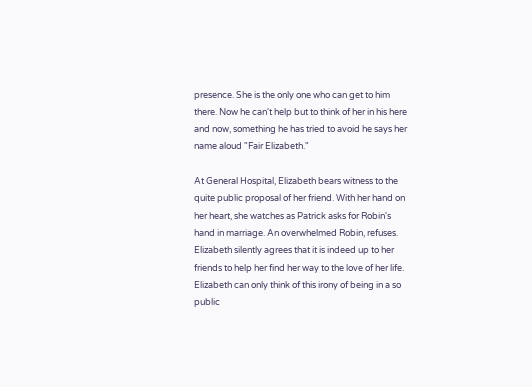presence. She is the only one who can get to him there. Now he can't help but to think of her in his here and now, something he has tried to avoid he says her name aloud "Fair Elizabeth."

At General Hospital, Elizabeth bears witness to the quite public proposal of her friend. With her hand on her heart, she watches as Patrick asks for Robin's hand in marriage. An overwhelmed Robin, refuses. Elizabeth silently agrees that it is indeed up to her friends to help her find her way to the love of her life. Elizabeth can only think of this irony of being in a so public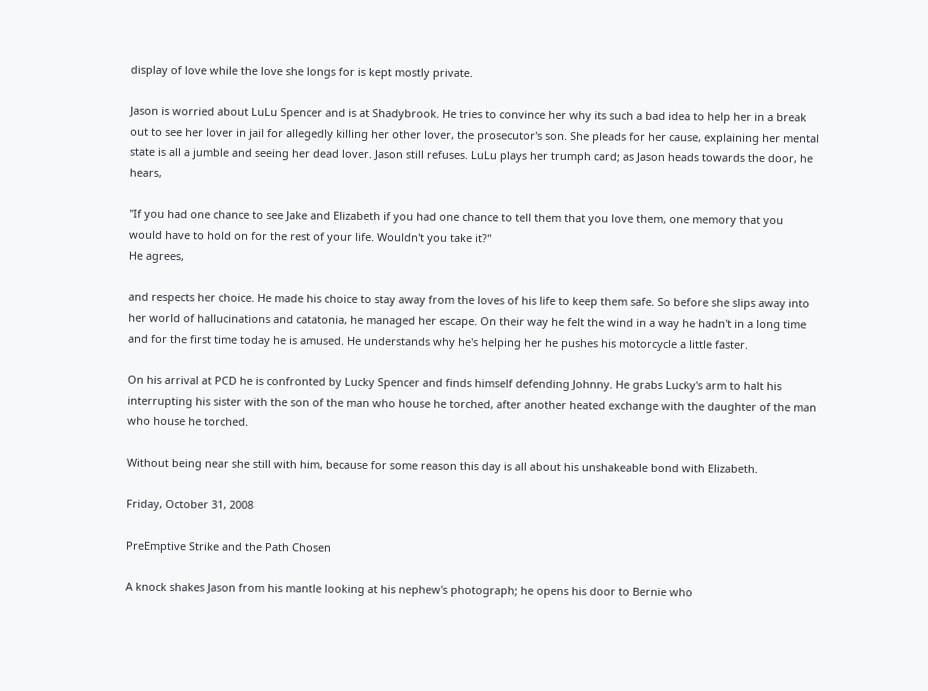display of love while the love she longs for is kept mostly private.

Jason is worried about LuLu Spencer and is at Shadybrook. He tries to convince her why its such a bad idea to help her in a break out to see her lover in jail for allegedly killing her other lover, the prosecutor's son. She pleads for her cause, explaining her mental state is all a jumble and seeing her dead lover. Jason still refuses. LuLu plays her trumph card; as Jason heads towards the door, he hears,

"If you had one chance to see Jake and Elizabeth if you had one chance to tell them that you love them, one memory that you would have to hold on for the rest of your life. Wouldn't you take it?"
He agrees,

and respects her choice. He made his choice to stay away from the loves of his life to keep them safe. So before she slips away into her world of hallucinations and catatonia, he managed her escape. On their way he felt the wind in a way he hadn't in a long time and for the first time today he is amused. He understands why he's helping her he pushes his motorcycle a little faster.

On his arrival at PCD he is confronted by Lucky Spencer and finds himself defending Johnny. He grabs Lucky's arm to halt his interrupting his sister with the son of the man who house he torched, after another heated exchange with the daughter of the man who house he torched.

Without being near she still with him, because for some reason this day is all about his unshakeable bond with Elizabeth.

Friday, October 31, 2008

PreEmptive Strike and the Path Chosen

A knock shakes Jason from his mantle looking at his nephew's photograph; he opens his door to Bernie who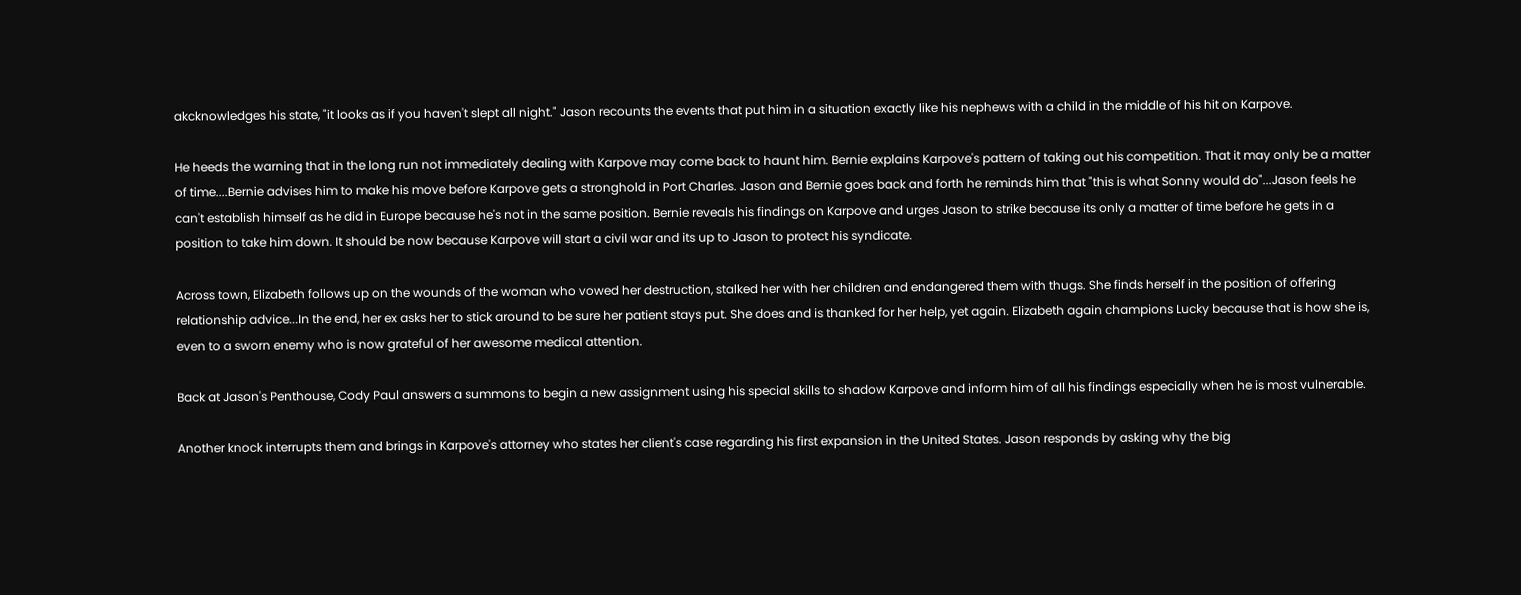akcknowledges his state, "it looks as if you haven't slept all night." Jason recounts the events that put him in a situation exactly like his nephews with a child in the middle of his hit on Karpove.

He heeds the warning that in the long run not immediately dealing with Karpove may come back to haunt him. Bernie explains Karpove's pattern of taking out his competition. That it may only be a matter of time....Bernie advises him to make his move before Karpove gets a stronghold in Port Charles. Jason and Bernie goes back and forth he reminds him that "this is what Sonny would do"...Jason feels he can't establish himself as he did in Europe because he's not in the same position. Bernie reveals his findings on Karpove and urges Jason to strike because its only a matter of time before he gets in a position to take him down. It should be now because Karpove will start a civil war and its up to Jason to protect his syndicate.

Across town, Elizabeth follows up on the wounds of the woman who vowed her destruction, stalked her with her children and endangered them with thugs. She finds herself in the position of offering relationship advice...In the end, her ex asks her to stick around to be sure her patient stays put. She does and is thanked for her help, yet again. Elizabeth again champions Lucky because that is how she is, even to a sworn enemy who is now grateful of her awesome medical attention.

Back at Jason's Penthouse, Cody Paul answers a summons to begin a new assignment using his special skills to shadow Karpove and inform him of all his findings especially when he is most vulnerable.

Another knock interrupts them and brings in Karpove's attorney who states her client's case regarding his first expansion in the United States. Jason responds by asking why the big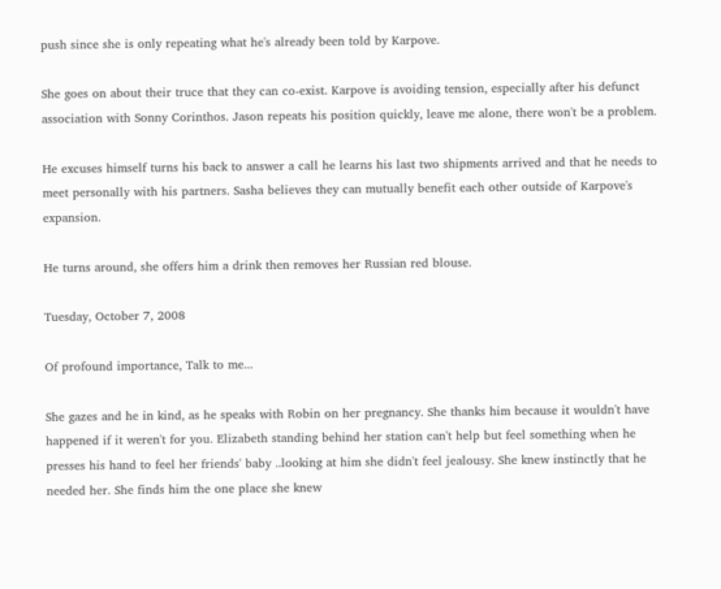push since she is only repeating what he's already been told by Karpove.

She goes on about their truce that they can co-exist. Karpove is avoiding tension, especially after his defunct association with Sonny Corinthos. Jason repeats his position quickly, leave me alone, there won't be a problem.

He excuses himself turns his back to answer a call he learns his last two shipments arrived and that he needs to meet personally with his partners. Sasha believes they can mutually benefit each other outside of Karpove's expansion.

He turns around, she offers him a drink then removes her Russian red blouse.

Tuesday, October 7, 2008

Of profound importance, Talk to me...

She gazes and he in kind, as he speaks with Robin on her pregnancy. She thanks him because it wouldn't have happened if it weren't for you. Elizabeth standing behind her station can't help but feel something when he presses his hand to feel her friends' baby ..looking at him she didn't feel jealousy. She knew instinctly that he needed her. She finds him the one place she knew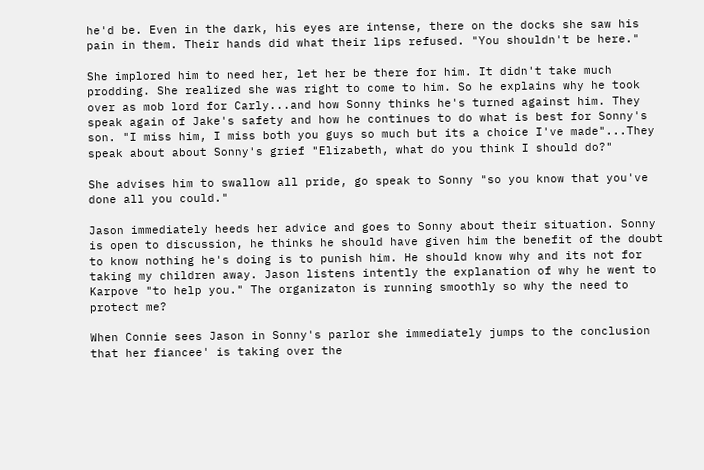he'd be. Even in the dark, his eyes are intense, there on the docks she saw his pain in them. Their hands did what their lips refused. "You shouldn't be here."

She implored him to need her, let her be there for him. It didn't take much prodding. She realized she was right to come to him. So he explains why he took over as mob lord for Carly...and how Sonny thinks he's turned against him. They speak again of Jake's safety and how he continues to do what is best for Sonny's son. "I miss him, I miss both you guys so much but its a choice I've made"...They speak about about Sonny's grief "Elizabeth, what do you think I should do?"

She advises him to swallow all pride, go speak to Sonny "so you know that you've done all you could."

Jason immediately heeds her advice and goes to Sonny about their situation. Sonny is open to discussion, he thinks he should have given him the benefit of the doubt to know nothing he's doing is to punish him. He should know why and its not for taking my children away. Jason listens intently the explanation of why he went to Karpove "to help you." The organizaton is running smoothly so why the need to protect me?

When Connie sees Jason in Sonny's parlor she immediately jumps to the conclusion that her fiancee' is taking over the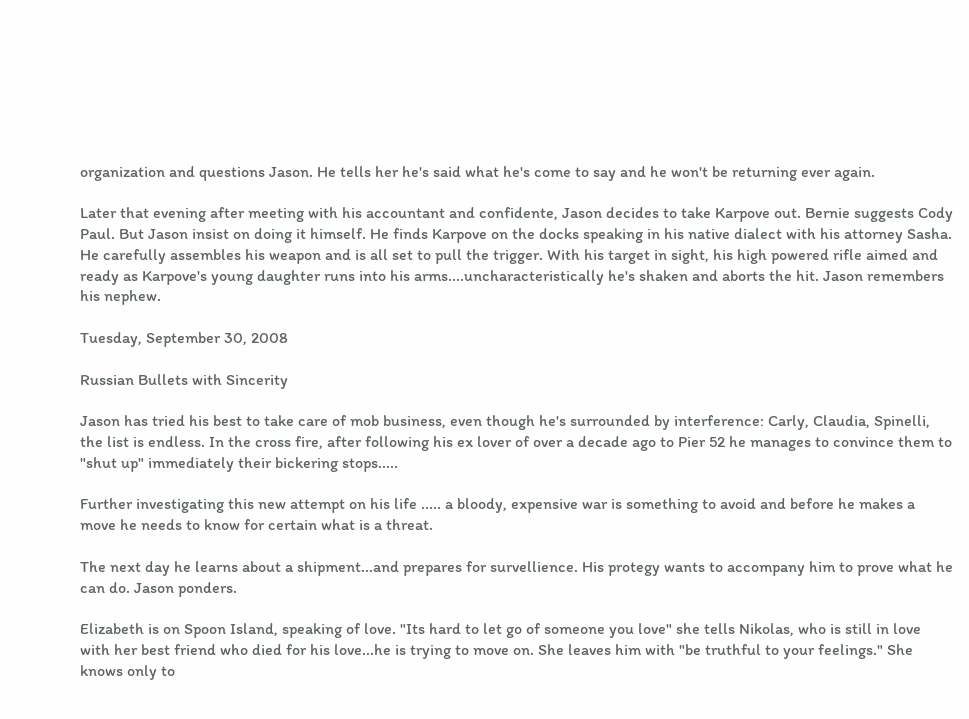organization and questions Jason. He tells her he's said what he's come to say and he won't be returning ever again.

Later that evening after meeting with his accountant and confidente, Jason decides to take Karpove out. Bernie suggests Cody Paul. But Jason insist on doing it himself. He finds Karpove on the docks speaking in his native dialect with his attorney Sasha. He carefully assembles his weapon and is all set to pull the trigger. With his target in sight, his high powered rifle aimed and ready as Karpove's young daughter runs into his arms....uncharacteristically he's shaken and aborts the hit. Jason remembers his nephew.

Tuesday, September 30, 2008

Russian Bullets with Sincerity

Jason has tried his best to take care of mob business, even though he's surrounded by interference: Carly, Claudia, Spinelli, the list is endless. In the cross fire, after following his ex lover of over a decade ago to Pier 52 he manages to convince them to "shut up" immediately their bickering stops.....

Further investigating this new attempt on his life ..... a bloody, expensive war is something to avoid and before he makes a move he needs to know for certain what is a threat.

The next day he learns about a shipment...and prepares for survellience. His protegy wants to accompany him to prove what he can do. Jason ponders.

Elizabeth is on Spoon Island, speaking of love. "Its hard to let go of someone you love" she tells Nikolas, who is still in love with her best friend who died for his love...he is trying to move on. She leaves him with "be truthful to your feelings." She knows only to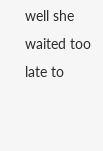well she waited too late to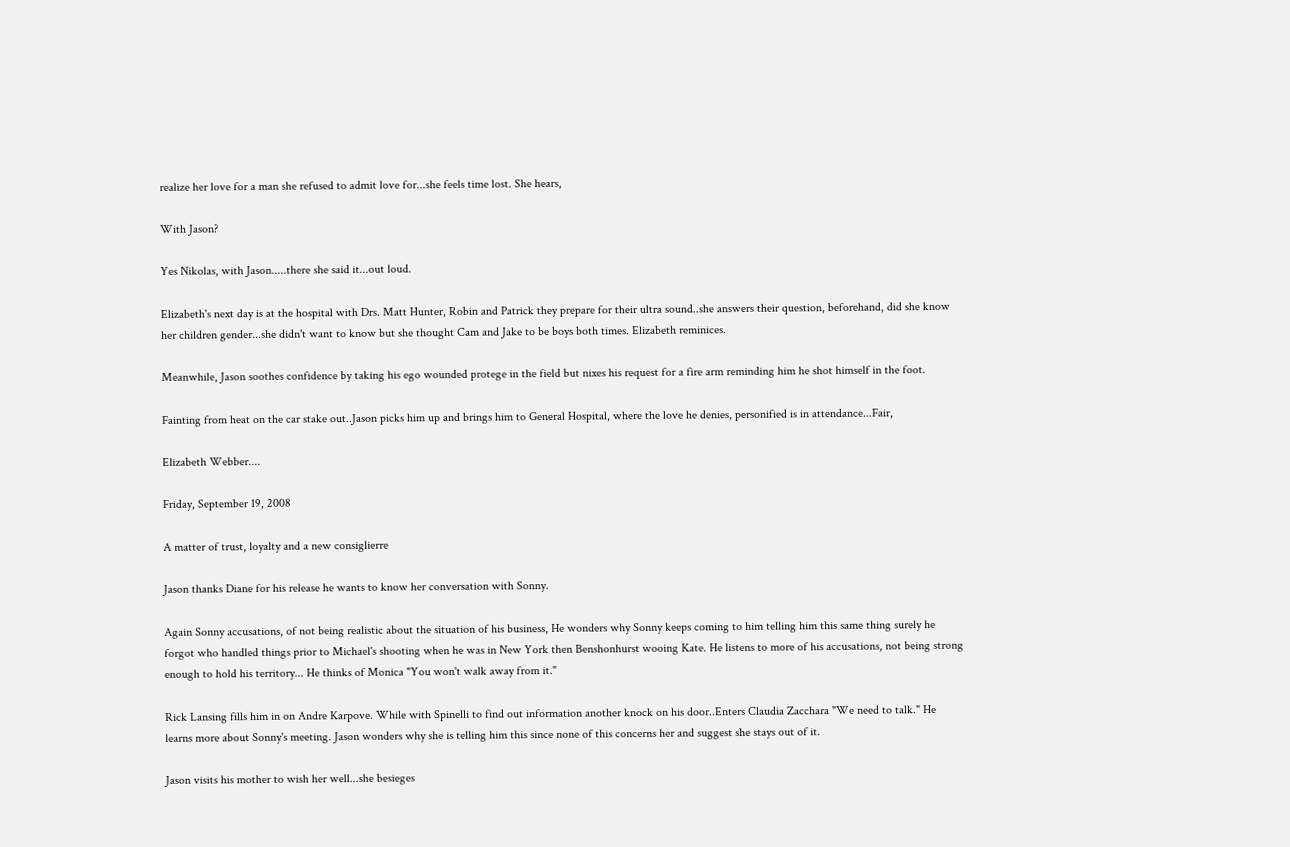realize her love for a man she refused to admit love for...she feels time lost. She hears,

With Jason?

Yes Nikolas, with Jason.....there she said it...out loud.

Elizabeth's next day is at the hospital with Drs. Matt Hunter, Robin and Patrick they prepare for their ultra sound..she answers their question, beforehand, did she know her children gender...she didn't want to know but she thought Cam and Jake to be boys both times. Elizabeth reminices.

Meanwhile, Jason soothes confidence by taking his ego wounded protege in the field but nixes his request for a fire arm reminding him he shot himself in the foot.

Fainting from heat on the car stake out..Jason picks him up and brings him to General Hospital, where the love he denies, personified is in attendance...Fair,

Elizabeth Webber....

Friday, September 19, 2008

A matter of trust, loyalty and a new consiglierre

Jason thanks Diane for his release he wants to know her conversation with Sonny.

Again Sonny accusations, of not being realistic about the situation of his business, He wonders why Sonny keeps coming to him telling him this same thing surely he forgot who handled things prior to Michael's shooting when he was in New York then Benshonhurst wooing Kate. He listens to more of his accusations, not being strong enough to hold his territory... He thinks of Monica "You won't walk away from it."

Rick Lansing fills him in on Andre Karpove. While with Spinelli to find out information another knock on his door..Enters Claudia Zacchara "We need to talk." He learns more about Sonny's meeting. Jason wonders why she is telling him this since none of this concerns her and suggest she stays out of it.

Jason visits his mother to wish her well...she besieges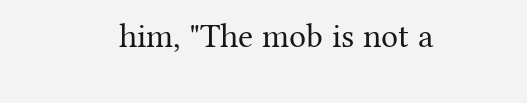him, "The mob is not a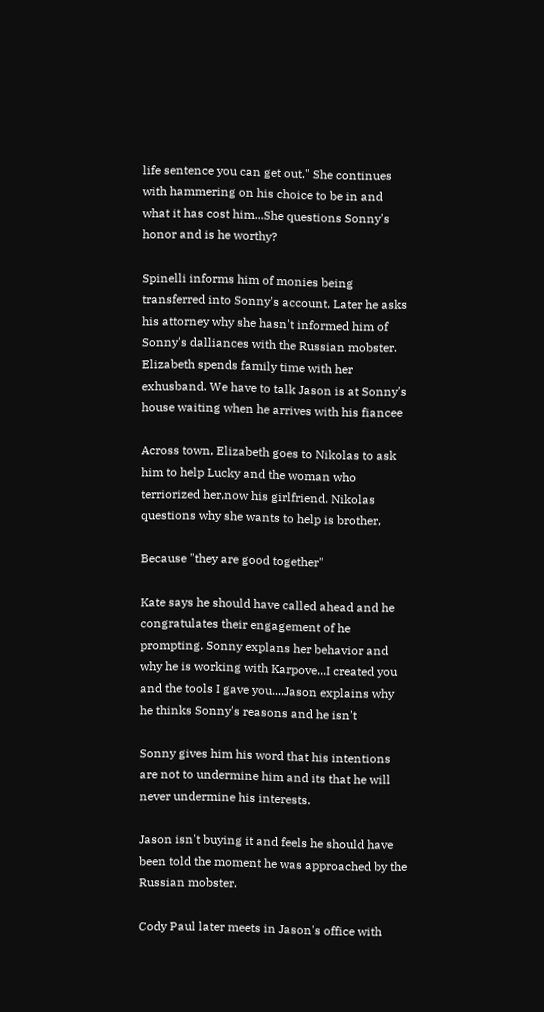life sentence you can get out." She continues with hammering on his choice to be in and what it has cost him...She questions Sonny's honor and is he worthy?

Spinelli informs him of monies being transferred into Sonny's account. Later he asks his attorney why she hasn't informed him of Sonny's dalliances with the Russian mobster. Elizabeth spends family time with her exhusband. We have to talk Jason is at Sonny's house waiting when he arrives with his fiancee

Across town, Elizabeth goes to Nikolas to ask him to help Lucky and the woman who terriorized her,now his girlfriend. Nikolas questions why she wants to help is brother,

Because "they are good together"

Kate says he should have called ahead and he congratulates their engagement of he prompting. Sonny explans her behavior and why he is working with Karpove...I created you and the tools I gave you....Jason explains why he thinks Sonny's reasons and he isn't

Sonny gives him his word that his intentions are not to undermine him and its that he will never undermine his interests.

Jason isn't buying it and feels he should have been told the moment he was approached by the Russian mobster.

Cody Paul later meets in Jason's office with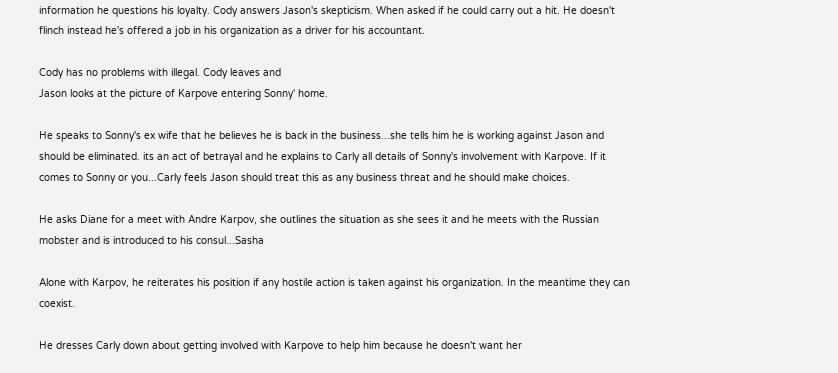information he questions his loyalty. Cody answers Jason's skepticism. When asked if he could carry out a hit. He doesn't flinch instead he's offered a job in his organization as a driver for his accountant.

Cody has no problems with illegal. Cody leaves and
Jason looks at the picture of Karpove entering Sonny' home.

He speaks to Sonny's ex wife that he believes he is back in the business...she tells him he is working against Jason and should be eliminated. its an act of betrayal and he explains to Carly all details of Sonny's involvement with Karpove. If it comes to Sonny or you...Carly feels Jason should treat this as any business threat and he should make choices.

He asks Diane for a meet with Andre Karpov, she outlines the situation as she sees it and he meets with the Russian mobster and is introduced to his consul...Sasha

Alone with Karpov, he reiterates his position if any hostile action is taken against his organization. In the meantime they can coexist.

He dresses Carly down about getting involved with Karpove to help him because he doesn't want her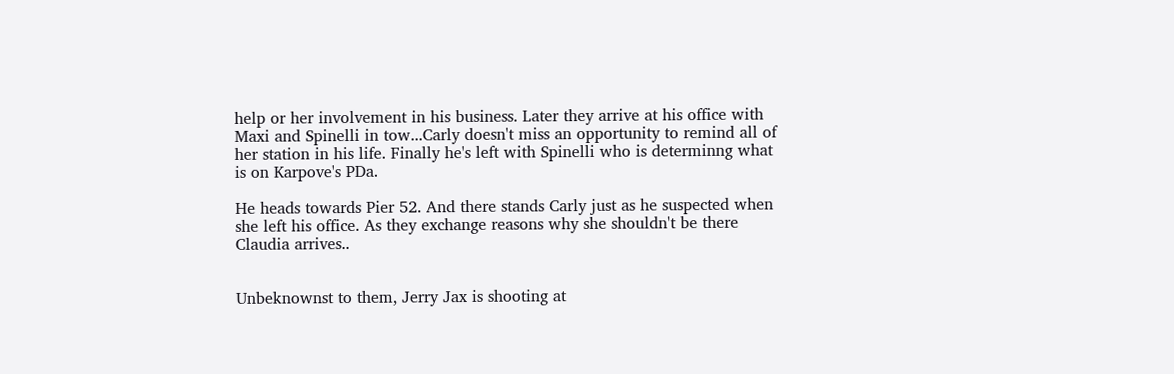help or her involvement in his business. Later they arrive at his office with Maxi and Spinelli in tow...Carly doesn't miss an opportunity to remind all of her station in his life. Finally he's left with Spinelli who is determinng what is on Karpove's PDa.

He heads towards Pier 52. And there stands Carly just as he suspected when she left his office. As they exchange reasons why she shouldn't be there Claudia arrives..


Unbeknownst to them, Jerry Jax is shooting at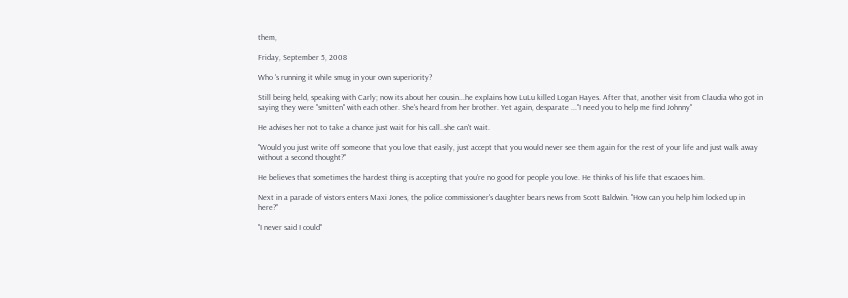them,

Friday, September 5, 2008

Who 's running it while smug in your own superiority?

Still being held, speaking with Carly; now its about her cousin...he explains how LuLu killed Logan Hayes. After that, another visit from Claudia who got in saying they were "smitten" with each other. She's heard from her brother. Yet again, desparate ..."I need you to help me find Johnny"

He advises her not to take a chance just wait for his call..she can't wait.

"Would you just write off someone that you love that easily, just accept that you would never see them again for the rest of your life and just walk away without a second thought?"

He believes that sometimes the hardest thing is accepting that you're no good for people you love. He thinks of his life that escaoes him.

Next in a parade of vistors enters Maxi Jones, the police commissioner's daughter bears news from Scott Baldwin. "How can you help him locked up in here?"

"I never said I could"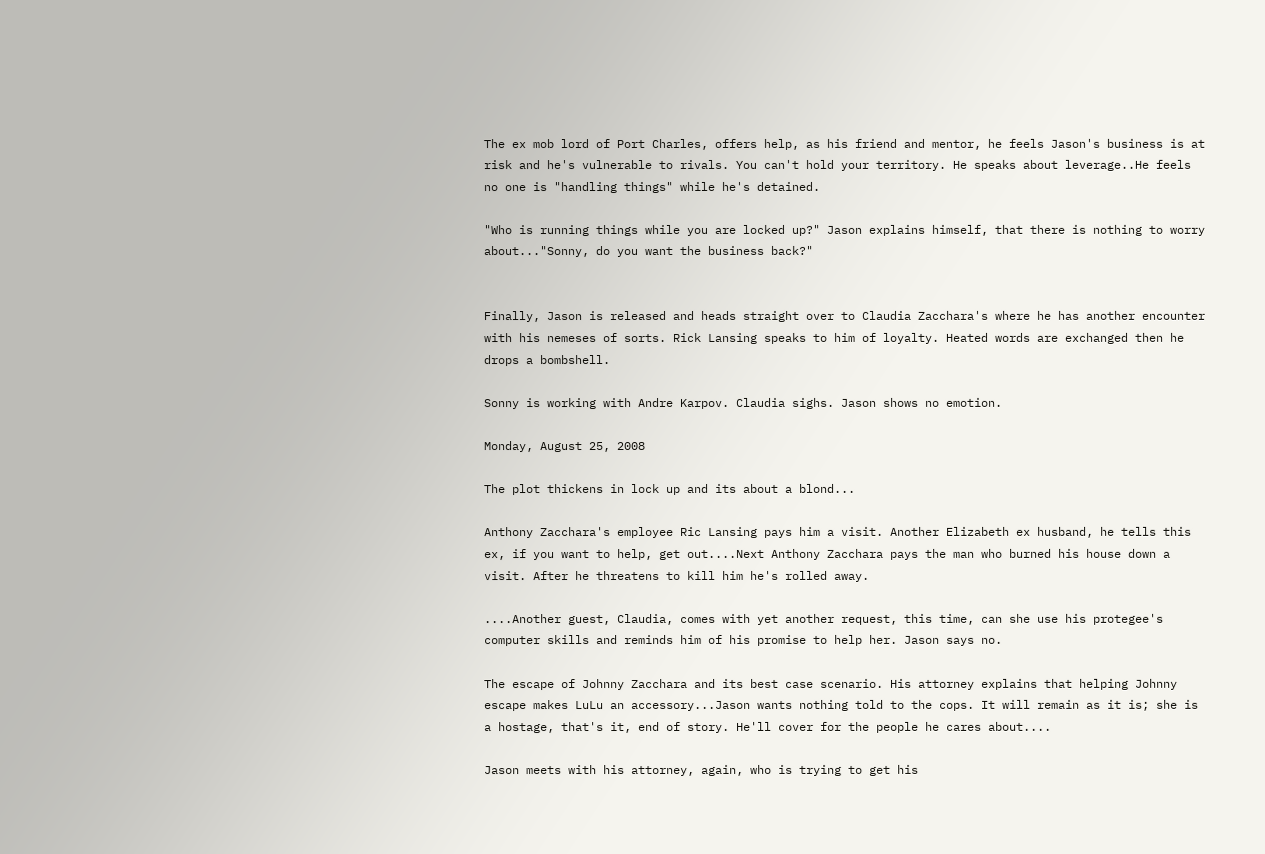The ex mob lord of Port Charles, offers help, as his friend and mentor, he feels Jason's business is at risk and he's vulnerable to rivals. You can't hold your territory. He speaks about leverage..He feels no one is "handling things" while he's detained.

"Who is running things while you are locked up?" Jason explains himself, that there is nothing to worry about..."Sonny, do you want the business back?"


Finally, Jason is released and heads straight over to Claudia Zacchara's where he has another encounter with his nemeses of sorts. Rick Lansing speaks to him of loyalty. Heated words are exchanged then he drops a bombshell.

Sonny is working with Andre Karpov. Claudia sighs. Jason shows no emotion.

Monday, August 25, 2008

The plot thickens in lock up and its about a blond...

Anthony Zacchara's employee Ric Lansing pays him a visit. Another Elizabeth ex husband, he tells this ex, if you want to help, get out....Next Anthony Zacchara pays the man who burned his house down a visit. After he threatens to kill him he's rolled away.

....Another guest, Claudia, comes with yet another request, this time, can she use his protegee's computer skills and reminds him of his promise to help her. Jason says no.

The escape of Johnny Zacchara and its best case scenario. His attorney explains that helping Johnny escape makes LuLu an accessory...Jason wants nothing told to the cops. It will remain as it is; she is a hostage, that's it, end of story. He'll cover for the people he cares about....

Jason meets with his attorney, again, who is trying to get his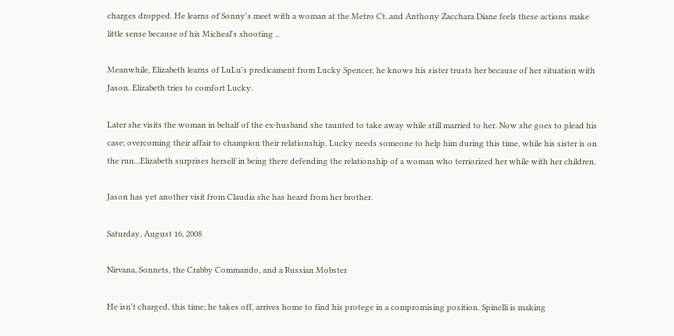charges dropped. He learns of Sonny's meet with a woman at the Metro Ct..and Anthony Zacchara Diane feels these actions make little sense because of his Micheal's shooting ..

Meanwhile, Elizabeth learns of LuLu's predicament from Lucky Spencer, he knows his sister trusts her because of her situation with Jason. Elizabeth tries to comfort Lucky.

Later she visits the woman in behalf of the ex-husband she taunted to take away while still married to her. Now she goes to plead his case; overcoming their affair to champion their relationship. Lucky needs someone to help him during this time, while his sister is on the run...Elizabeth surprises herself in being there defending the relationship of a woman who terriorized her while with her children.

Jason has yet another visit from Claudia she has heard from her brother.

Saturday, August 16, 2008

Nirvana, Sonnets, the Crabby Commando, and a Russian Mobster

He isn't charged, this time; he takes off, arrives home to find his protege in a compromising position. Spinelli is making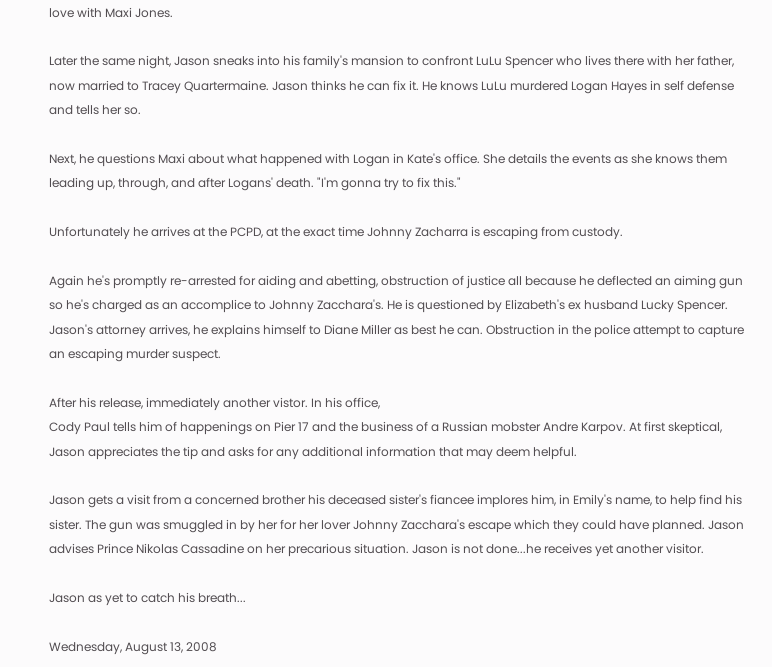love with Maxi Jones.

Later the same night, Jason sneaks into his family's mansion to confront LuLu Spencer who lives there with her father, now married to Tracey Quartermaine. Jason thinks he can fix it. He knows LuLu murdered Logan Hayes in self defense and tells her so.

Next, he questions Maxi about what happened with Logan in Kate's office. She details the events as she knows them leading up, through, and after Logans' death. "I'm gonna try to fix this."

Unfortunately he arrives at the PCPD, at the exact time Johnny Zacharra is escaping from custody.

Again he's promptly re-arrested for aiding and abetting, obstruction of justice all because he deflected an aiming gun so he's charged as an accomplice to Johnny Zacchara's. He is questioned by Elizabeth's ex husband Lucky Spencer. Jason's attorney arrives, he explains himself to Diane Miller as best he can. Obstruction in the police attempt to capture an escaping murder suspect.

After his release, immediately another vistor. In his office,
Cody Paul tells him of happenings on Pier 17 and the business of a Russian mobster Andre Karpov. At first skeptical, Jason appreciates the tip and asks for any additional information that may deem helpful.

Jason gets a visit from a concerned brother his deceased sister's fiancee implores him, in Emily's name, to help find his sister. The gun was smuggled in by her for her lover Johnny Zacchara's escape which they could have planned. Jason advises Prince Nikolas Cassadine on her precarious situation. Jason is not done...he receives yet another visitor.

Jason as yet to catch his breath...

Wednesday, August 13, 2008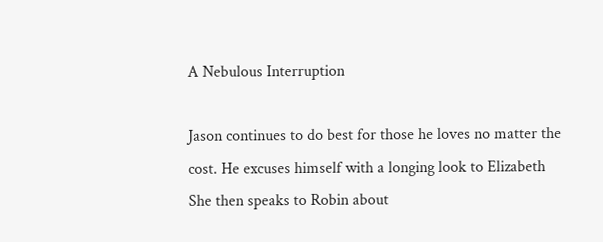A Nebulous Interruption

Jason continues to do best for those he loves no matter the cost. He excuses himself with a longing look to Elizabeth She then speaks to Robin about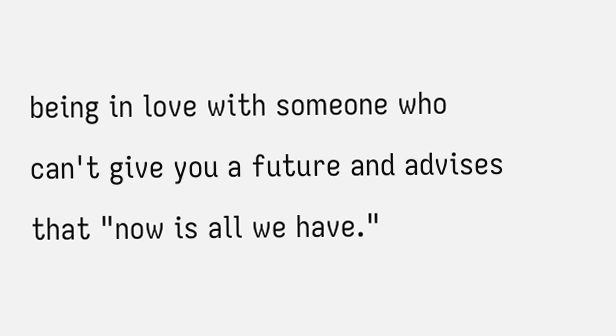being in love with someone who can't give you a future and advises that "now is all we have."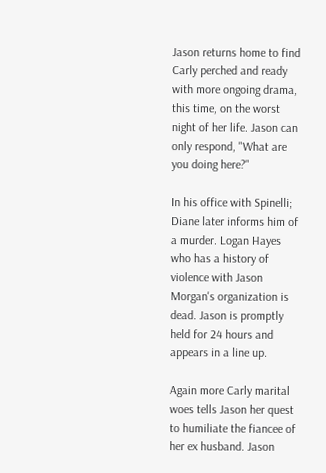Jason returns home to find Carly perched and ready with more ongoing drama, this time, on the worst night of her life. Jason can only respond, "What are you doing here?"

In his office with Spinelli; Diane later informs him of a murder. Logan Hayes who has a history of violence with Jason Morgan's organization is dead. Jason is promptly held for 24 hours and appears in a line up.

Again more Carly marital woes tells Jason her quest to humiliate the fiancee of her ex husband. Jason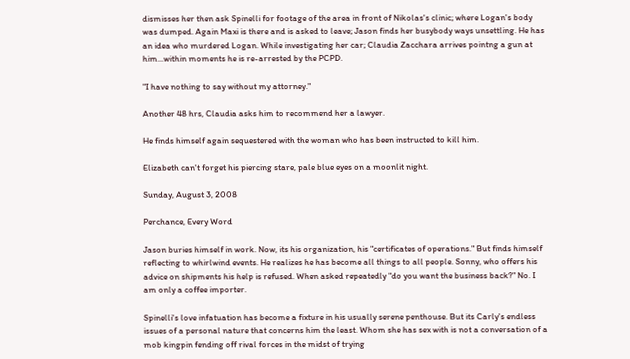dismisses her then ask Spinelli for footage of the area in front of Nikolas's clinic; where Logan's body was dumped. Again Maxi is there and is asked to leave; Jason finds her busybody ways unsettling. He has an idea who murdered Logan. While investigating her car; Claudia Zacchara arrives pointng a gun at him...within moments he is re-arrested by the PCPD.

"I have nothing to say without my attorney."

Another 48 hrs, Claudia asks him to recommend her a lawyer.

He finds himself again sequestered with the woman who has been instructed to kill him.

Elizabeth can't forget his piercing stare, pale blue eyes on a moonlit night.

Sunday, August 3, 2008

Perchance, Every Word

Jason buries himself in work. Now, its his organization, his "certificates of operations." But finds himself reflecting to whirlwind events. He realizes he has become all things to all people. Sonny, who offers his advice on shipments his help is refused. When asked repeatedly "do you want the business back?" No. I am only a coffee importer.

Spinelli's love infatuation has become a fixture in his usually serene penthouse. But its Carly's endless issues of a personal nature that concerns him the least. Whom she has sex with is not a conversation of a mob kingpin fending off rival forces in the midst of trying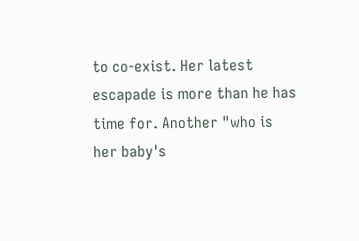to co-exist. Her latest escapade is more than he has time for. Another "who is her baby's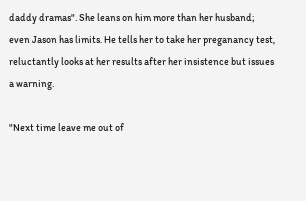daddy dramas". She leans on him more than her husband; even Jason has limits. He tells her to take her preganancy test, reluctantly looks at her results after her insistence but issues a warning.

"Next time leave me out of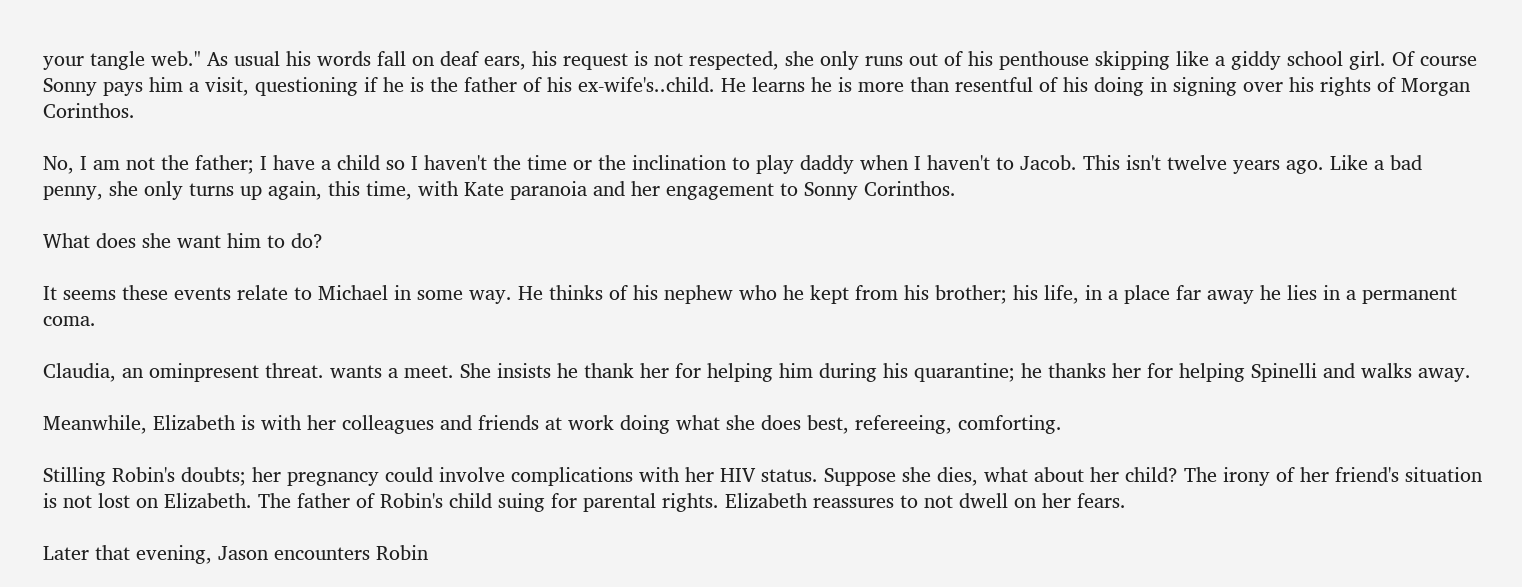your tangle web." As usual his words fall on deaf ears, his request is not respected, she only runs out of his penthouse skipping like a giddy school girl. Of course Sonny pays him a visit, questioning if he is the father of his ex-wife's..child. He learns he is more than resentful of his doing in signing over his rights of Morgan Corinthos.

No, I am not the father; I have a child so I haven't the time or the inclination to play daddy when I haven't to Jacob. This isn't twelve years ago. Like a bad penny, she only turns up again, this time, with Kate paranoia and her engagement to Sonny Corinthos.

What does she want him to do?

It seems these events relate to Michael in some way. He thinks of his nephew who he kept from his brother; his life, in a place far away he lies in a permanent coma.

Claudia, an ominpresent threat. wants a meet. She insists he thank her for helping him during his quarantine; he thanks her for helping Spinelli and walks away.

Meanwhile, Elizabeth is with her colleagues and friends at work doing what she does best, refereeing, comforting.

Stilling Robin's doubts; her pregnancy could involve complications with her HIV status. Suppose she dies, what about her child? The irony of her friend's situation is not lost on Elizabeth. The father of Robin's child suing for parental rights. Elizabeth reassures to not dwell on her fears.

Later that evening, Jason encounters Robin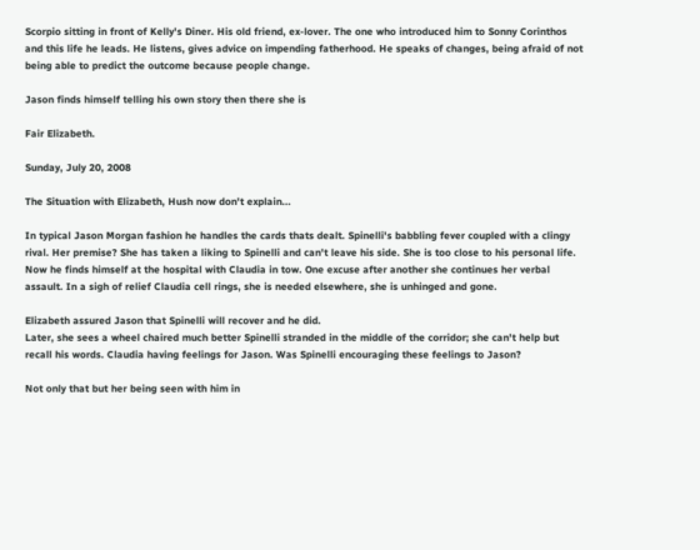Scorpio sitting in front of Kelly's Diner. His old friend, ex-lover. The one who introduced him to Sonny Corinthos and this life he leads. He listens, gives advice on impending fatherhood. He speaks of changes, being afraid of not being able to predict the outcome because people change.

Jason finds himself telling his own story then there she is

Fair Elizabeth.

Sunday, July 20, 2008

The Situation with Elizabeth, Hush now don't explain...

In typical Jason Morgan fashion he handles the cards thats dealt. Spinelli's babbling fever coupled with a clingy rival. Her premise? She has taken a liking to Spinelli and can't leave his side. She is too close to his personal life. Now he finds himself at the hospital with Claudia in tow. One excuse after another she continues her verbal assault. In a sigh of relief Claudia cell rings, she is needed elsewhere, she is unhinged and gone.

Elizabeth assured Jason that Spinelli will recover and he did.
Later, she sees a wheel chaired much better Spinelli stranded in the middle of the corridor; she can't help but recall his words. Claudia having feelings for Jason. Was Spinelli encouraging these feelings to Jason?

Not only that but her being seen with him in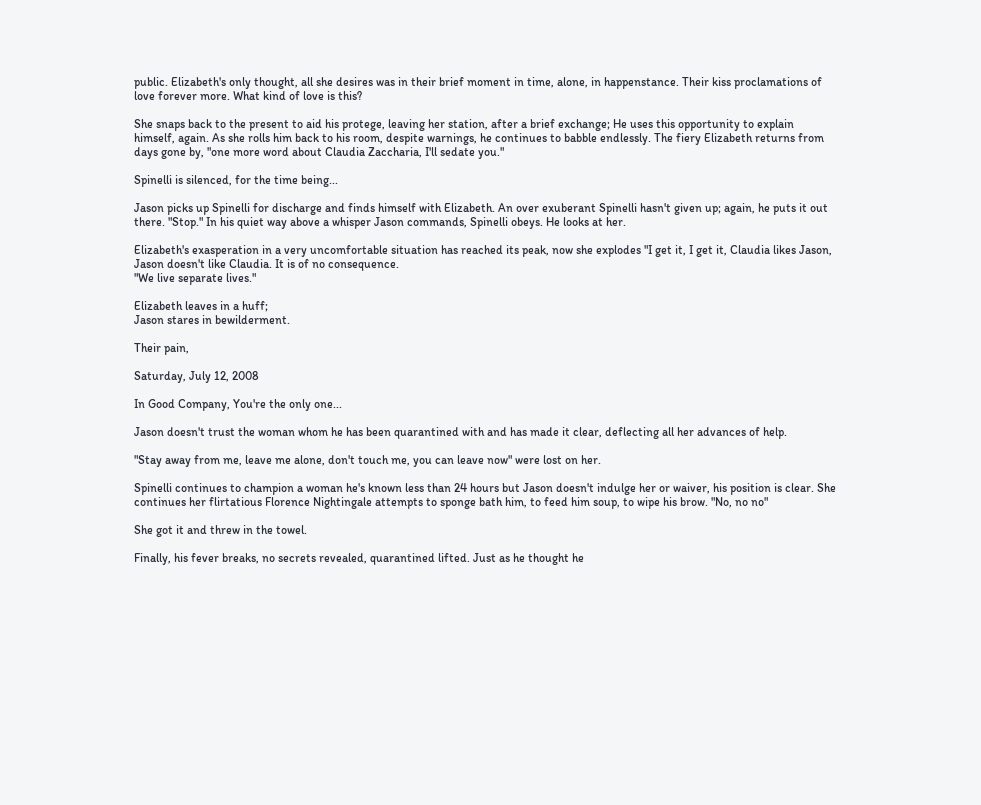public. Elizabeth's only thought, all she desires was in their brief moment in time, alone, in happenstance. Their kiss proclamations of love forever more. What kind of love is this?

She snaps back to the present to aid his protege, leaving her station, after a brief exchange; He uses this opportunity to explain himself, again. As she rolls him back to his room, despite warnings, he continues to babble endlessly. The fiery Elizabeth returns from days gone by, "one more word about Claudia Zaccharia, I'll sedate you."

Spinelli is silenced, for the time being...

Jason picks up Spinelli for discharge and finds himself with Elizabeth. An over exuberant Spinelli hasn't given up; again, he puts it out there. "Stop." In his quiet way above a whisper Jason commands, Spinelli obeys. He looks at her.

Elizabeth's exasperation in a very uncomfortable situation has reached its peak, now she explodes "I get it, I get it, Claudia likes Jason, Jason doesn't like Claudia. It is of no consequence.
"We live separate lives."

Elizabeth leaves in a huff;
Jason stares in bewilderment.

Their pain,

Saturday, July 12, 2008

In Good Company, You're the only one...

Jason doesn't trust the woman whom he has been quarantined with and has made it clear, deflecting all her advances of help.

"Stay away from me, leave me alone, don't touch me, you can leave now" were lost on her.

Spinelli continues to champion a woman he's known less than 24 hours but Jason doesn't indulge her or waiver, his position is clear. She continues her flirtatious Florence Nightingale attempts to sponge bath him, to feed him soup, to wipe his brow. "No, no no"

She got it and threw in the towel.

Finally, his fever breaks, no secrets revealed, quarantined lifted. Just as he thought he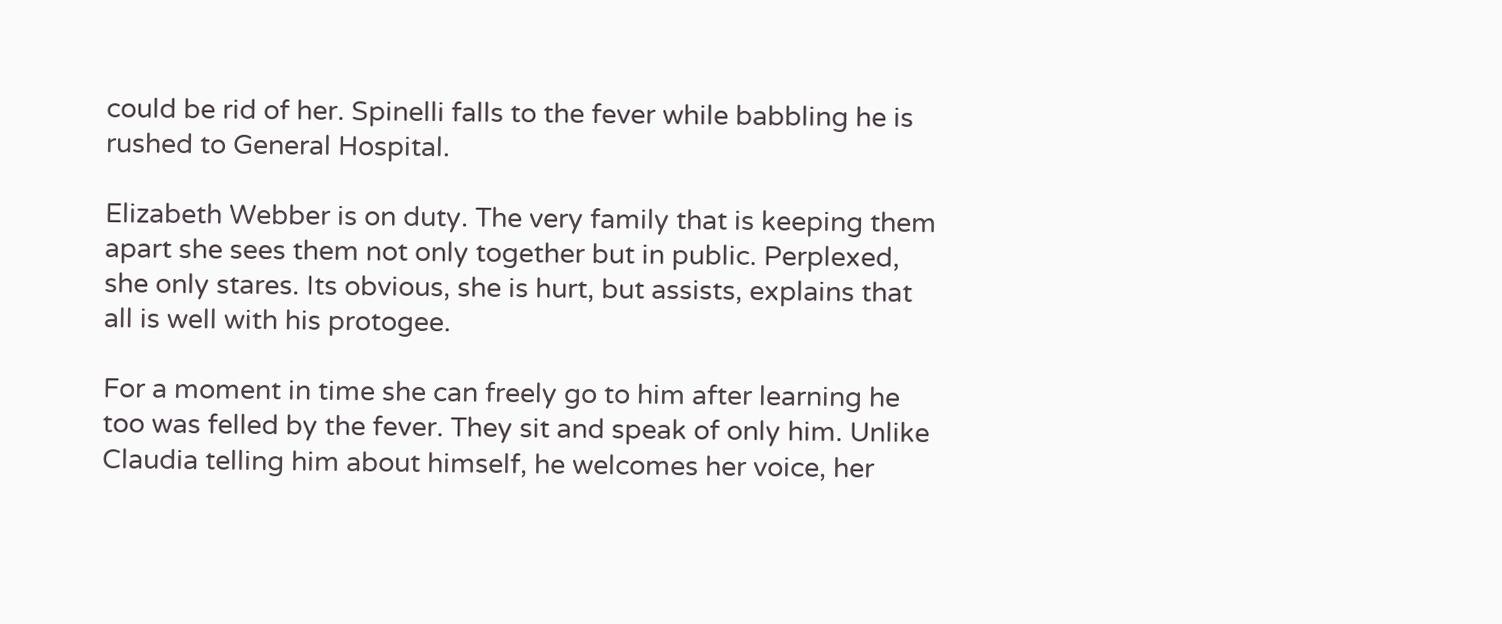could be rid of her. Spinelli falls to the fever while babbling he is rushed to General Hospital.

Elizabeth Webber is on duty. The very family that is keeping them apart she sees them not only together but in public. Perplexed, she only stares. Its obvious, she is hurt, but assists, explains that all is well with his protogee.

For a moment in time she can freely go to him after learning he too was felled by the fever. They sit and speak of only him. Unlike Claudia telling him about himself, he welcomes her voice, her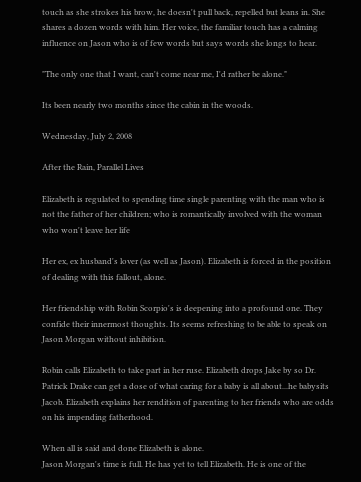touch as she strokes his brow, he doesn't pull back, repelled but leans in. She shares a dozen words with him. Her voice, the familiar touch has a calming influence on Jason who is of few words but says words she longs to hear.

"The only one that I want, can't come near me, I'd rather be alone."

Its been nearly two months since the cabin in the woods.

Wednesday, July 2, 2008

After the Rain, Parallel Lives

Elizabeth is regulated to spending time single parenting with the man who is not the father of her children; who is romantically involved with the woman who won't leave her life

Her ex, ex husband's lover (as well as Jason). Elizabeth is forced in the position of dealing with this fallout, alone.

Her friendship with Robin Scorpio's is deepening into a profound one. They confide their innermost thoughts. Its seems refreshing to be able to speak on Jason Morgan without inhibition.

Robin calls Elizabeth to take part in her ruse. Elizabeth drops Jake by so Dr. Patrick Drake can get a dose of what caring for a baby is all about...he babysits Jacob. Elizabeth explains her rendition of parenting to her friends who are odds on his impending fatherhood.

When all is said and done Elizabeth is alone.
Jason Morgan's time is full. He has yet to tell Elizabeth. He is one of the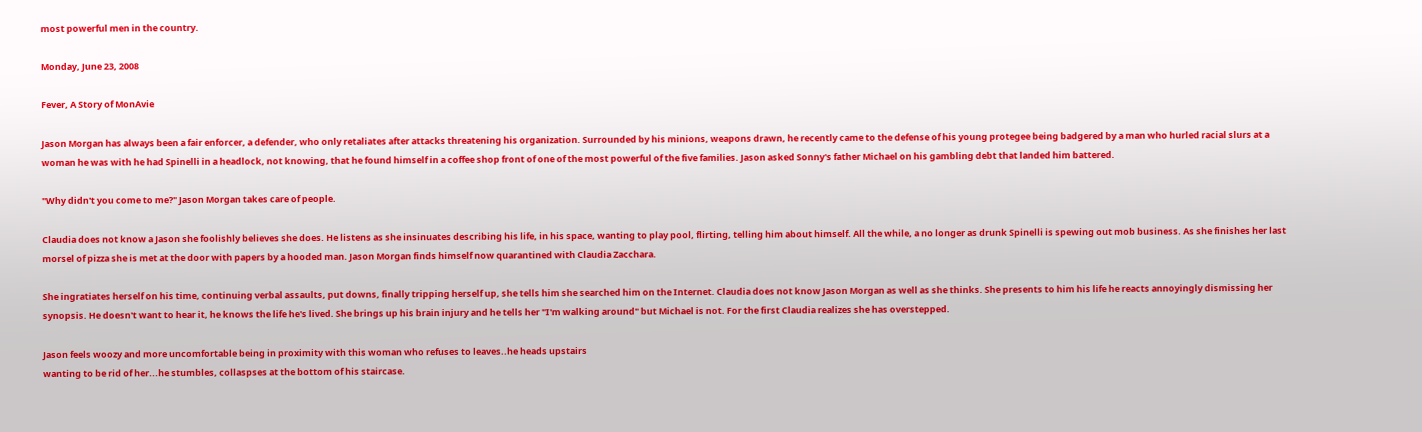most powerful men in the country.

Monday, June 23, 2008

Fever, A Story of MonAvie

Jason Morgan has always been a fair enforcer, a defender, who only retaliates after attacks threatening his organization. Surrounded by his minions, weapons drawn, he recently came to the defense of his young protegee being badgered by a man who hurled racial slurs at a woman he was with he had Spinelli in a headlock, not knowing, that he found himself in a coffee shop front of one of the most powerful of the five families. Jason asked Sonny's father Michael on his gambling debt that landed him battered.

"Why didn't you come to me?" Jason Morgan takes care of people.

Claudia does not know a Jason she foolishly believes she does. He listens as she insinuates describing his life, in his space, wanting to play pool, flirting, telling him about himself. All the while, a no longer as drunk Spinelli is spewing out mob business. As she finishes her last morsel of pizza she is met at the door with papers by a hooded man. Jason Morgan finds himself now quarantined with Claudia Zacchara.

She ingratiates herself on his time, continuing verbal assaults, put downs, finally tripping herself up, she tells him she searched him on the Internet. Claudia does not know Jason Morgan as well as she thinks. She presents to him his life he reacts annoyingly dismissing her synopsis. He doesn't want to hear it, he knows the life he's lived. She brings up his brain injury and he tells her "I'm walking around" but Michael is not. For the first Claudia realizes she has overstepped.

Jason feels woozy and more uncomfortable being in proximity with this woman who refuses to leaves..he heads upstairs
wanting to be rid of her...he stumbles, collaspses at the bottom of his staircase.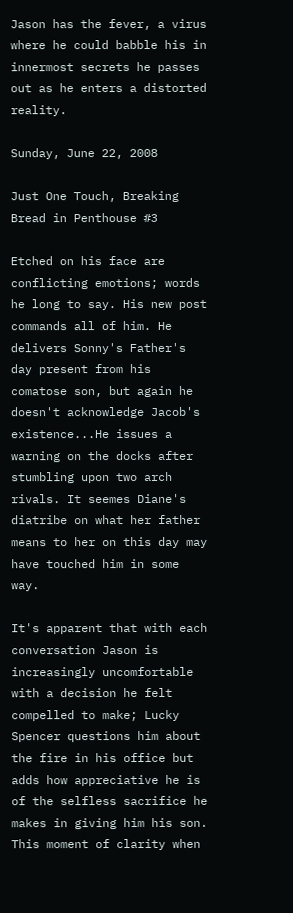Jason has the fever, a virus where he could babble his in innermost secrets he passes out as he enters a distorted reality.

Sunday, June 22, 2008

Just One Touch, Breaking Bread in Penthouse #3

Etched on his face are conflicting emotions; words he long to say. His new post commands all of him. He delivers Sonny's Father's day present from his comatose son, but again he doesn't acknowledge Jacob's existence...He issues a warning on the docks after stumbling upon two arch rivals. It seemes Diane's diatribe on what her father means to her on this day may have touched him in some way.

It's apparent that with each conversation Jason is increasingly uncomfortable with a decision he felt compelled to make; Lucky Spencer questions him about the fire in his office but adds how appreciative he is of the selfless sacrifice he makes in giving him his son. This moment of clarity when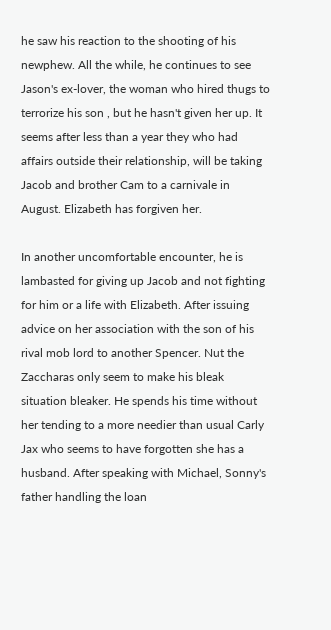he saw his reaction to the shooting of his newphew. All the while, he continues to see Jason's ex-lover, the woman who hired thugs to terrorize his son , but he hasn't given her up. It seems after less than a year they who had affairs outside their relationship, will be taking Jacob and brother Cam to a carnivale in August. Elizabeth has forgiven her.

In another uncomfortable encounter, he is lambasted for giving up Jacob and not fighting for him or a life with Elizabeth. After issuing advice on her association with the son of his rival mob lord to another Spencer. Nut the Zaccharas only seem to make his bleak situation bleaker. He spends his time without her tending to a more needier than usual Carly Jax who seems to have forgotten she has a husband. After speaking with Michael, Sonny's father handling the loan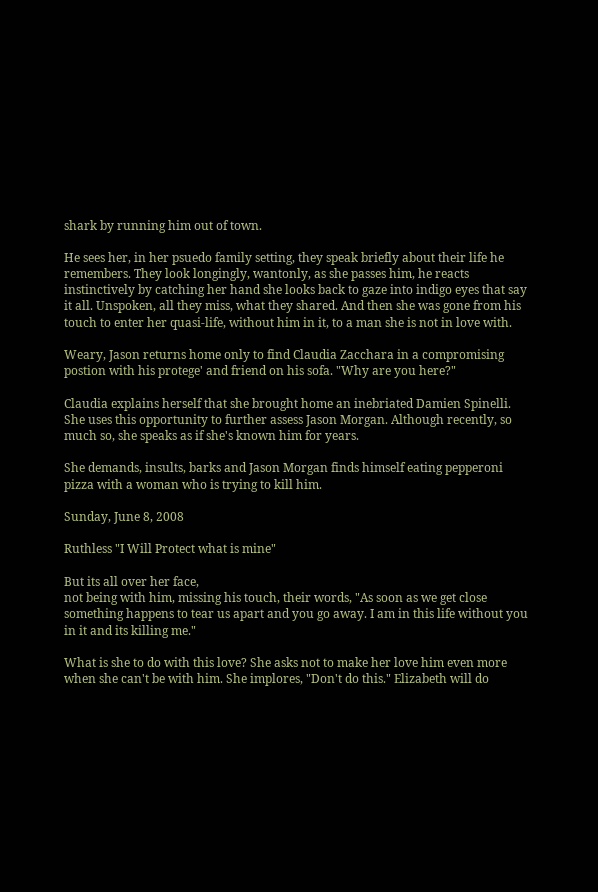shark by running him out of town.

He sees her, in her psuedo family setting, they speak briefly about their life he remembers. They look longingly, wantonly, as she passes him, he reacts instinctively by catching her hand she looks back to gaze into indigo eyes that say it all. Unspoken, all they miss, what they shared. And then she was gone from his touch to enter her quasi-life, without him in it, to a man she is not in love with.

Weary, Jason returns home only to find Claudia Zacchara in a compromising postion with his protege' and friend on his sofa. "Why are you here?"

Claudia explains herself that she brought home an inebriated Damien Spinelli. She uses this opportunity to further assess Jason Morgan. Although recently, so much so, she speaks as if she's known him for years.

She demands, insults, barks and Jason Morgan finds himself eating pepperoni pizza with a woman who is trying to kill him.

Sunday, June 8, 2008

Ruthless "I Will Protect what is mine"

But its all over her face,
not being with him, missing his touch, their words, "As soon as we get close something happens to tear us apart and you go away. I am in this life without you in it and its killing me."

What is she to do with this love? She asks not to make her love him even more when she can't be with him. She implores, "Don't do this." Elizabeth will do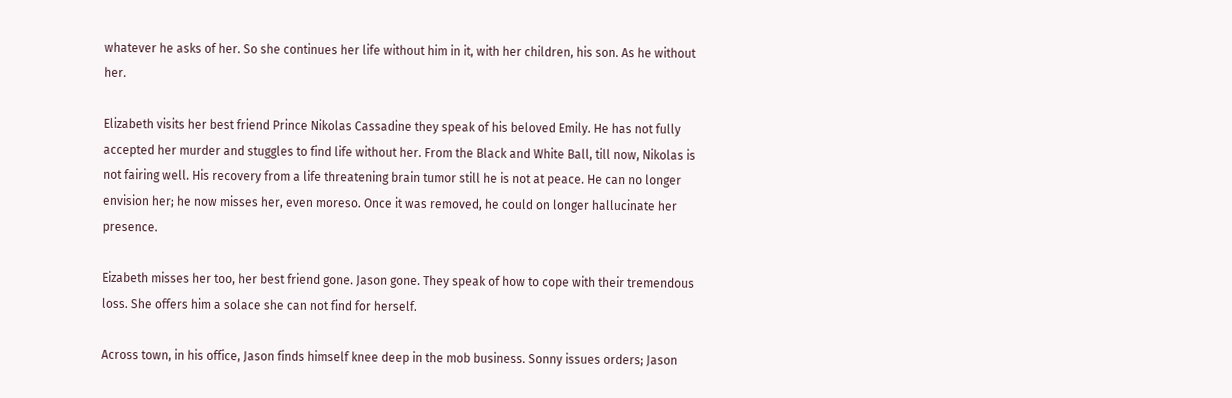whatever he asks of her. So she continues her life without him in it, with her children, his son. As he without her.

Elizabeth visits her best friend Prince Nikolas Cassadine they speak of his beloved Emily. He has not fully accepted her murder and stuggles to find life without her. From the Black and White Ball, till now, Nikolas is not fairing well. His recovery from a life threatening brain tumor still he is not at peace. He can no longer envision her; he now misses her, even moreso. Once it was removed, he could on longer hallucinate her presence.

Eizabeth misses her too, her best friend gone. Jason gone. They speak of how to cope with their tremendous loss. She offers him a solace she can not find for herself.

Across town, in his office, Jason finds himself knee deep in the mob business. Sonny issues orders; Jason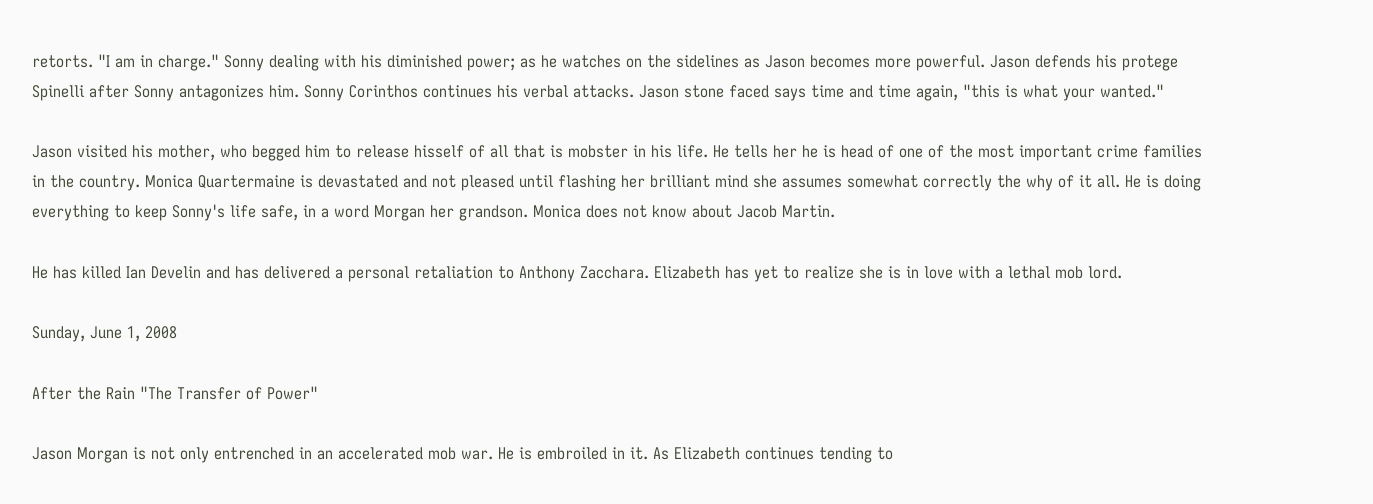retorts. "I am in charge." Sonny dealing with his diminished power; as he watches on the sidelines as Jason becomes more powerful. Jason defends his protege Spinelli after Sonny antagonizes him. Sonny Corinthos continues his verbal attacks. Jason stone faced says time and time again, "this is what your wanted."

Jason visited his mother, who begged him to release hisself of all that is mobster in his life. He tells her he is head of one of the most important crime families in the country. Monica Quartermaine is devastated and not pleased until flashing her brilliant mind she assumes somewhat correctly the why of it all. He is doing everything to keep Sonny's life safe, in a word Morgan her grandson. Monica does not know about Jacob Martin.

He has killed Ian Develin and has delivered a personal retaliation to Anthony Zacchara. Elizabeth has yet to realize she is in love with a lethal mob lord.

Sunday, June 1, 2008

After the Rain "The Transfer of Power"

Jason Morgan is not only entrenched in an accelerated mob war. He is embroiled in it. As Elizabeth continues tending to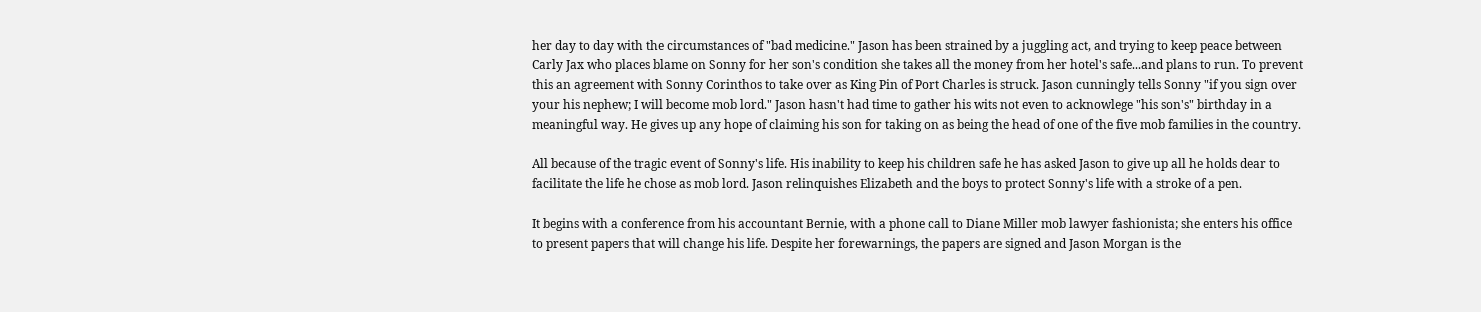her day to day with the circumstances of "bad medicine." Jason has been strained by a juggling act, and trying to keep peace between Carly Jax who places blame on Sonny for her son's condition she takes all the money from her hotel's safe...and plans to run. To prevent this an agreement with Sonny Corinthos to take over as King Pin of Port Charles is struck. Jason cunningly tells Sonny "if you sign over your his nephew; I will become mob lord." Jason hasn't had time to gather his wits not even to acknowlege "his son's" birthday in a meaningful way. He gives up any hope of claiming his son for taking on as being the head of one of the five mob families in the country.

All because of the tragic event of Sonny's life. His inability to keep his children safe he has asked Jason to give up all he holds dear to facilitate the life he chose as mob lord. Jason relinquishes Elizabeth and the boys to protect Sonny's life with a stroke of a pen.

It begins with a conference from his accountant Bernie, with a phone call to Diane Miller mob lawyer fashionista; she enters his office to present papers that will change his life. Despite her forewarnings, the papers are signed and Jason Morgan is the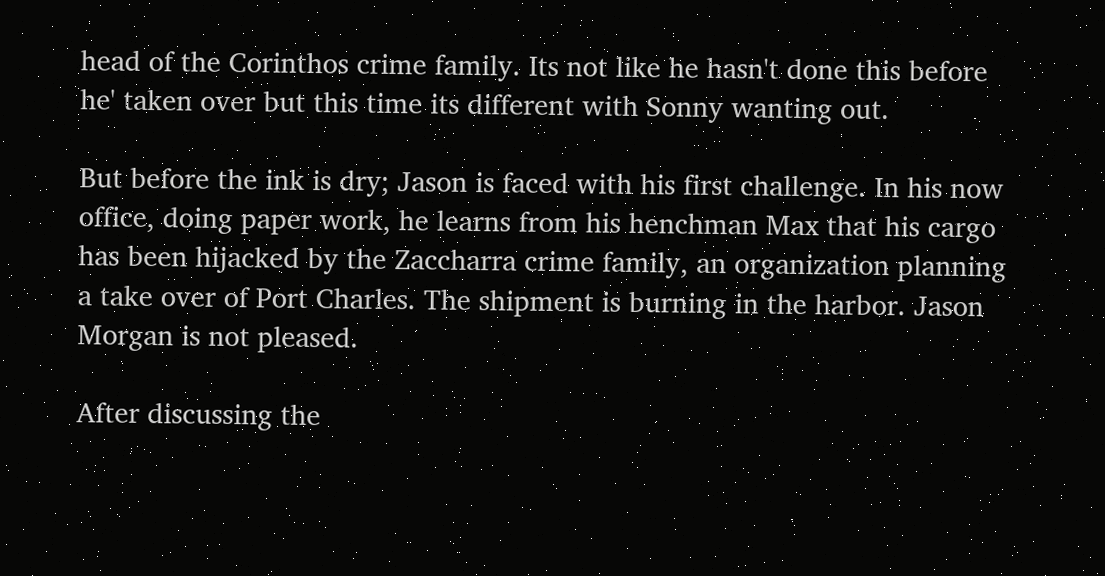head of the Corinthos crime family. Its not like he hasn't done this before he' taken over but this time its different with Sonny wanting out.

But before the ink is dry; Jason is faced with his first challenge. In his now office, doing paper work, he learns from his henchman Max that his cargo has been hijacked by the Zaccharra crime family, an organization planning a take over of Port Charles. The shipment is burning in the harbor. Jason Morgan is not pleased.

After discussing the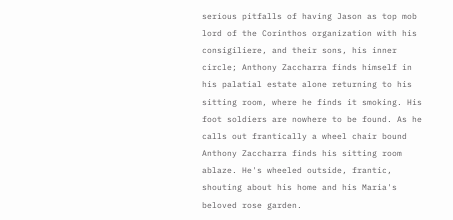serious pitfalls of having Jason as top mob lord of the Corinthos organization with his consigiliere, and their sons, his inner circle; Anthony Zaccharra finds himself in his palatial estate alone returning to his sitting room, where he finds it smoking. His foot soldiers are nowhere to be found. As he calls out frantically a wheel chair bound Anthony Zaccharra finds his sitting room ablaze. He's wheeled outside, frantic, shouting about his home and his Maria's beloved rose garden.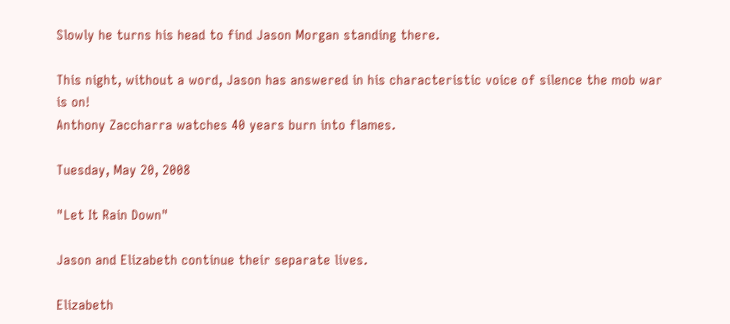Slowly he turns his head to find Jason Morgan standing there.

This night, without a word, Jason has answered in his characteristic voice of silence the mob war is on!
Anthony Zaccharra watches 40 years burn into flames.

Tuesday, May 20, 2008

"Let It Rain Down"

Jason and Elizabeth continue their separate lives.

Elizabeth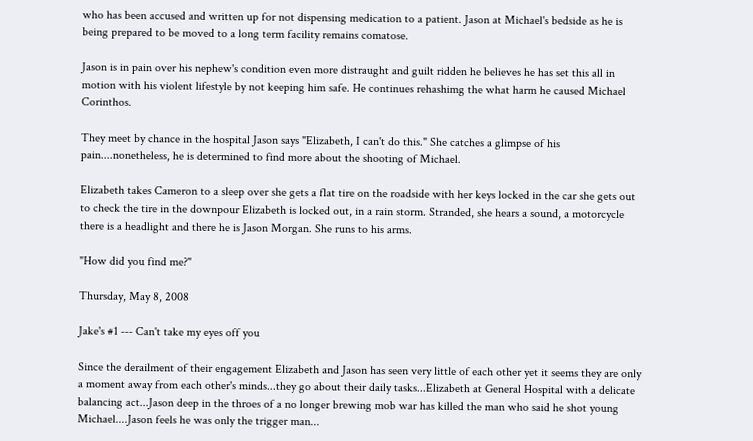who has been accused and written up for not dispensing medication to a patient. Jason at Michael's bedside as he is being prepared to be moved to a long term facility remains comatose.

Jason is in pain over his nephew's condition even more distraught and guilt ridden he believes he has set this all in motion with his violent lifestyle by not keeping him safe. He continues rehashimg the what harm he caused Michael Corinthos.

They meet by chance in the hospital Jason says "Elizabeth, I can't do this." She catches a glimpse of his pain....nonetheless, he is determined to find more about the shooting of Michael.

Elizabeth takes Cameron to a sleep over she gets a flat tire on the roadside with her keys locked in the car she gets out to check the tire in the downpour Elizabeth is locked out, in a rain storm. Stranded, she hears a sound, a motorcycle there is a headlight and there he is Jason Morgan. She runs to his arms.

"How did you find me?"

Thursday, May 8, 2008

Jake's #1 --- Can't take my eyes off you

Since the derailment of their engagement Elizabeth and Jason has seen very little of each other yet it seems they are only a moment away from each other's minds...they go about their daily tasks...Elizabeth at General Hospital with a delicate balancing act...Jason deep in the throes of a no longer brewing mob war has killed the man who said he shot young Michael....Jason feels he was only the trigger man...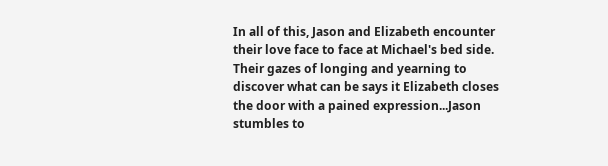In all of this, Jason and Elizabeth encounter their love face to face at Michael's bed side. Their gazes of longing and yearning to discover what can be says it Elizabeth closes the door with a pained expression...Jason stumbles to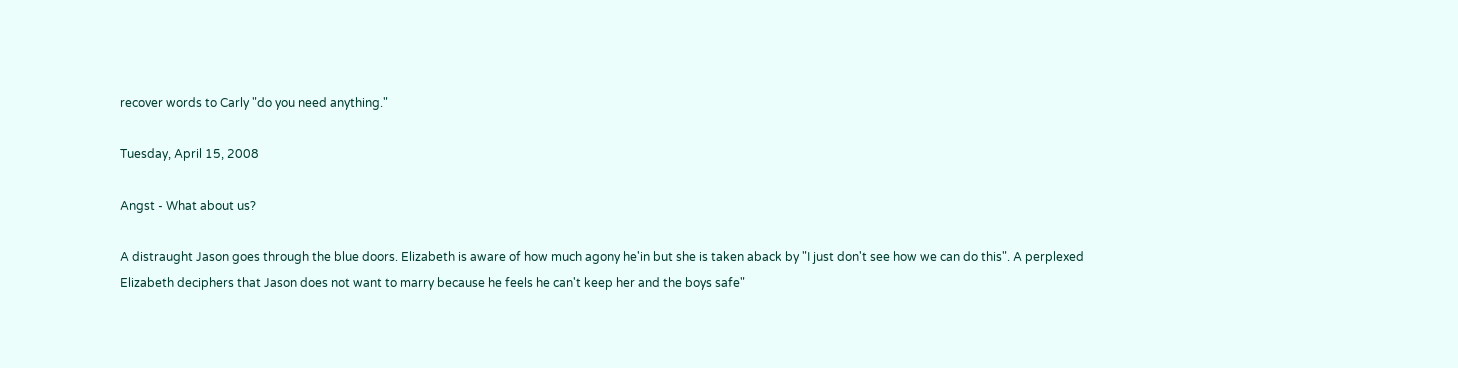recover words to Carly "do you need anything."

Tuesday, April 15, 2008

Angst - What about us?

A distraught Jason goes through the blue doors. Elizabeth is aware of how much agony he'in but she is taken aback by "I just don't see how we can do this". A perplexed Elizabeth deciphers that Jason does not want to marry because he feels he can't keep her and the boys safe"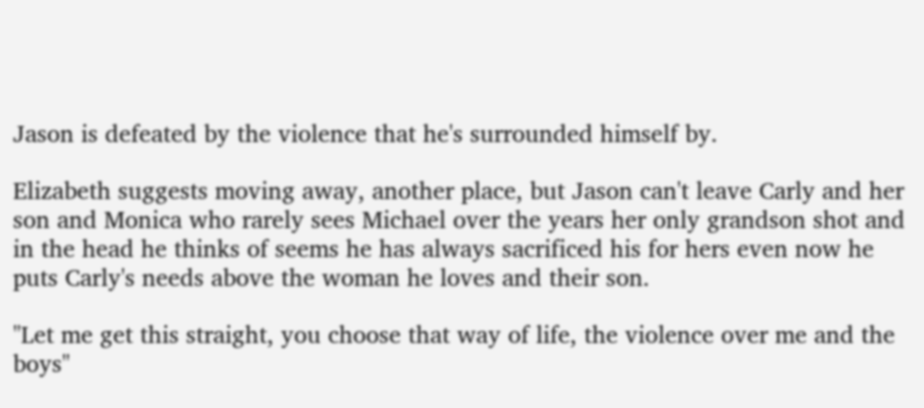Jason is defeated by the violence that he's surrounded himself by.

Elizabeth suggests moving away, another place, but Jason can't leave Carly and her son and Monica who rarely sees Michael over the years her only grandson shot and in the head he thinks of seems he has always sacrificed his for hers even now he puts Carly's needs above the woman he loves and their son.

"Let me get this straight, you choose that way of life, the violence over me and the boys"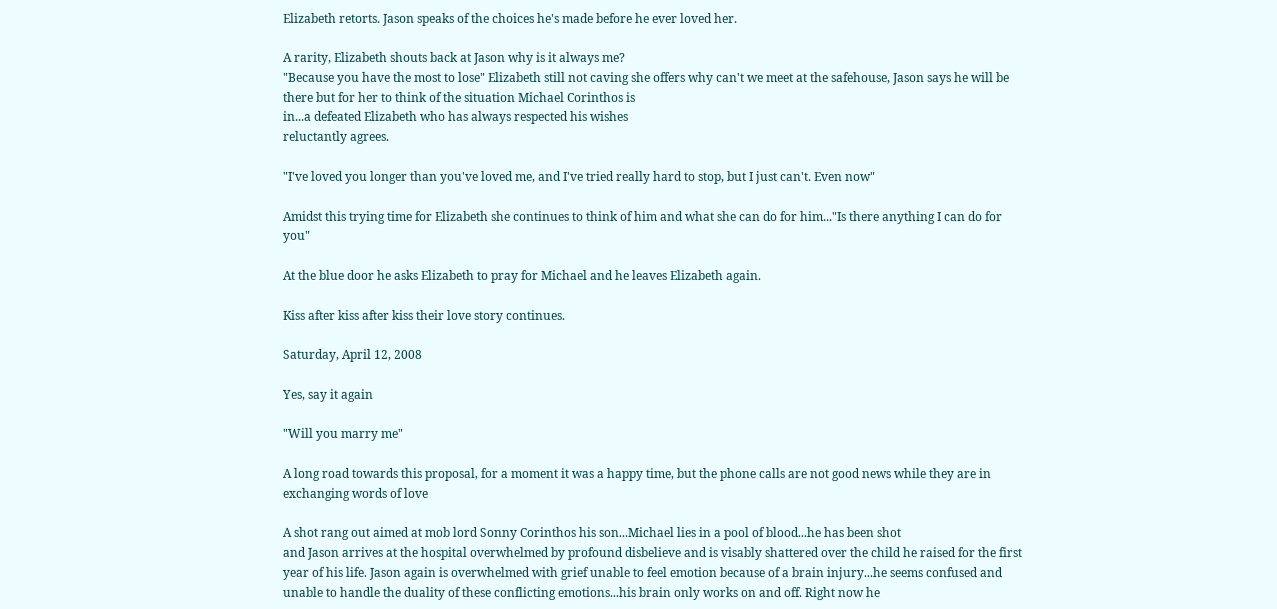Elizabeth retorts. Jason speaks of the choices he's made before he ever loved her.

A rarity, Elizabeth shouts back at Jason why is it always me?
"Because you have the most to lose" Elizabeth still not caving she offers why can't we meet at the safehouse, Jason says he will be there but for her to think of the situation Michael Corinthos is
in...a defeated Elizabeth who has always respected his wishes
reluctantly agrees.

"I've loved you longer than you've loved me, and I've tried really hard to stop, but I just can't. Even now"

Amidst this trying time for Elizabeth she continues to think of him and what she can do for him..."Is there anything I can do for you"

At the blue door he asks Elizabeth to pray for Michael and he leaves Elizabeth again.

Kiss after kiss after kiss their love story continues.

Saturday, April 12, 2008

Yes, say it again

"Will you marry me"

A long road towards this proposal, for a moment it was a happy time, but the phone calls are not good news while they are in exchanging words of love

A shot rang out aimed at mob lord Sonny Corinthos his son...Michael lies in a pool of blood...he has been shot
and Jason arrives at the hospital overwhelmed by profound disbelieve and is visably shattered over the child he raised for the first year of his life. Jason again is overwhelmed with grief unable to feel emotion because of a brain injury...he seems confused and unable to handle the duality of these conflicting emotions...his brain only works on and off. Right now he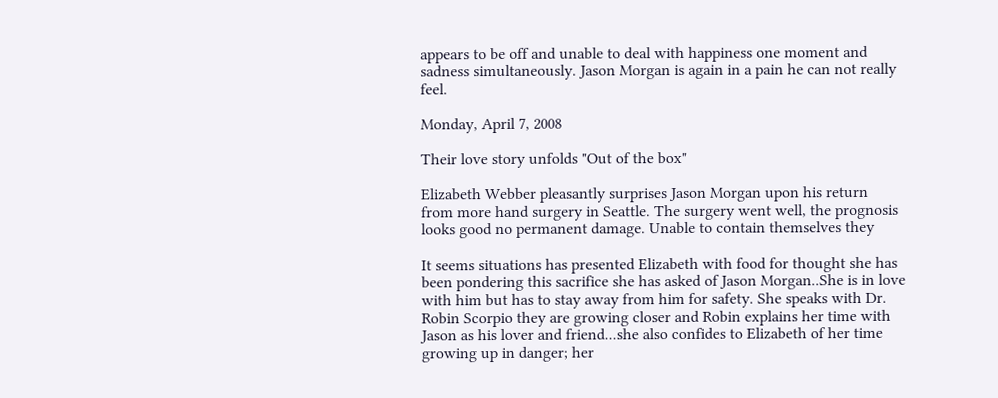appears to be off and unable to deal with happiness one moment and sadness simultaneously. Jason Morgan is again in a pain he can not really feel.

Monday, April 7, 2008

Their love story unfolds "Out of the box"

Elizabeth Webber pleasantly surprises Jason Morgan upon his return
from more hand surgery in Seattle. The surgery went well, the prognosis looks good no permanent damage. Unable to contain themselves they

It seems situations has presented Elizabeth with food for thought she has been pondering this sacrifice she has asked of Jason Morgan..She is in love with him but has to stay away from him for safety. She speaks with Dr. Robin Scorpio they are growing closer and Robin explains her time with Jason as his lover and friend...she also confides to Elizabeth of her time growing up in danger; her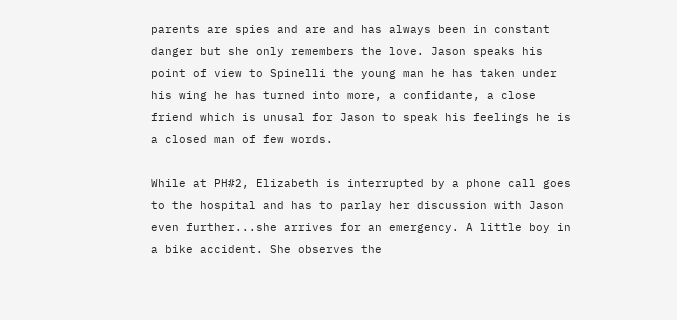parents are spies and are and has always been in constant danger but she only remembers the love. Jason speaks his point of view to Spinelli the young man he has taken under his wing he has turned into more, a confidante, a close friend which is unusal for Jason to speak his feelings he is a closed man of few words.

While at PH#2, Elizabeth is interrupted by a phone call goes to the hospital and has to parlay her discussion with Jason even further...she arrives for an emergency. A little boy in a bike accident. She observes the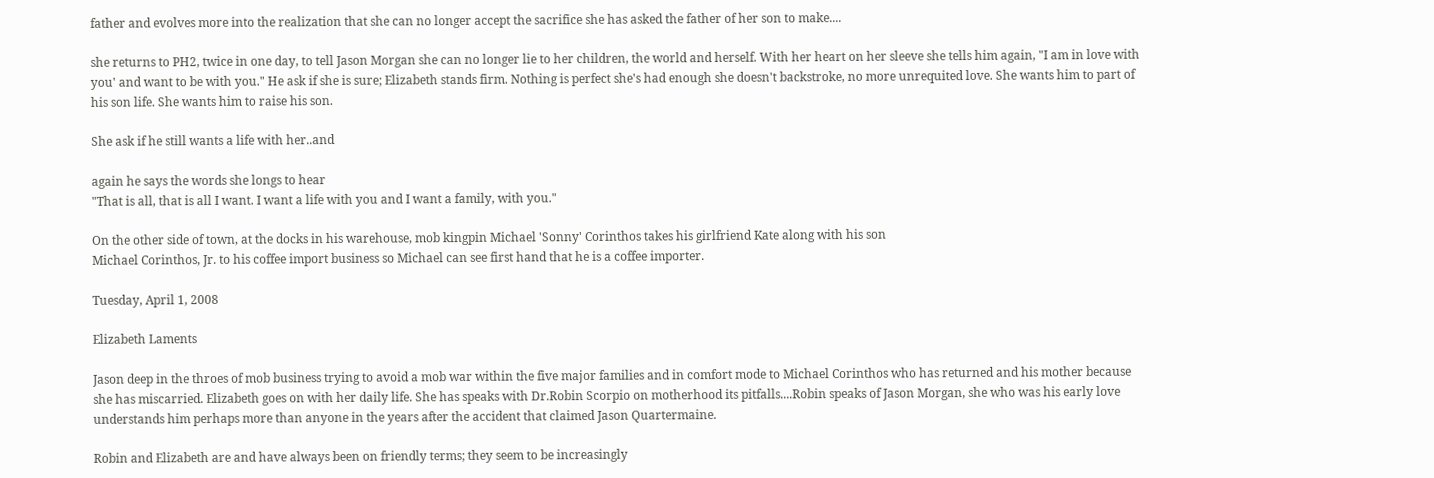father and evolves more into the realization that she can no longer accept the sacrifice she has asked the father of her son to make....

she returns to PH2, twice in one day, to tell Jason Morgan she can no longer lie to her children, the world and herself. With her heart on her sleeve she tells him again, "I am in love with you' and want to be with you." He ask if she is sure; Elizabeth stands firm. Nothing is perfect she's had enough she doesn't backstroke, no more unrequited love. She wants him to part of his son life. She wants him to raise his son.

She ask if he still wants a life with her..and

again he says the words she longs to hear
"That is all, that is all I want. I want a life with you and I want a family, with you."

On the other side of town, at the docks in his warehouse, mob kingpin Michael 'Sonny' Corinthos takes his girlfriend Kate along with his son
Michael Corinthos, Jr. to his coffee import business so Michael can see first hand that he is a coffee importer.

Tuesday, April 1, 2008

Elizabeth Laments

Jason deep in the throes of mob business trying to avoid a mob war within the five major families and in comfort mode to Michael Corinthos who has returned and his mother because she has miscarried. Elizabeth goes on with her daily life. She has speaks with Dr.Robin Scorpio on motherhood its pitfalls....Robin speaks of Jason Morgan, she who was his early love understands him perhaps more than anyone in the years after the accident that claimed Jason Quartermaine.

Robin and Elizabeth are and have always been on friendly terms; they seem to be increasingly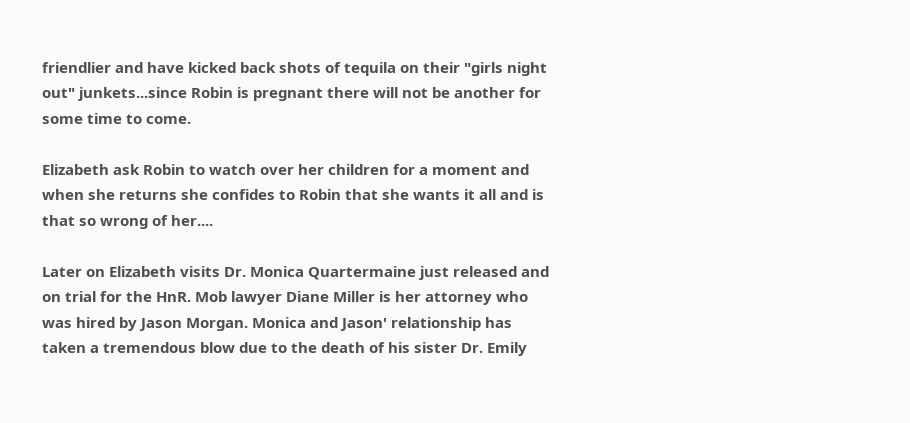friendlier and have kicked back shots of tequila on their "girls night out" junkets...since Robin is pregnant there will not be another for some time to come.

Elizabeth ask Robin to watch over her children for a moment and when she returns she confides to Robin that she wants it all and is that so wrong of her....

Later on Elizabeth visits Dr. Monica Quartermaine just released and on trial for the HnR. Mob lawyer Diane Miller is her attorney who was hired by Jason Morgan. Monica and Jason' relationship has taken a tremendous blow due to the death of his sister Dr. Emily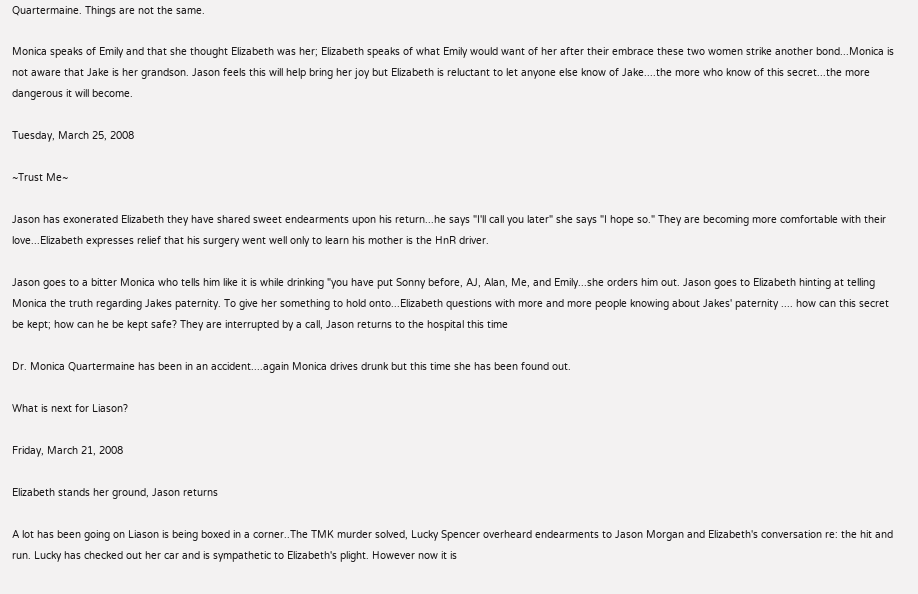Quartermaine. Things are not the same.

Monica speaks of Emily and that she thought Elizabeth was her; Elizabeth speaks of what Emily would want of her after their embrace these two women strike another bond...Monica is not aware that Jake is her grandson. Jason feels this will help bring her joy but Elizabeth is reluctant to let anyone else know of Jake....the more who know of this secret...the more dangerous it will become.

Tuesday, March 25, 2008

~Trust Me~

Jason has exonerated Elizabeth they have shared sweet endearments upon his return...he says "I'll call you later" she says "I hope so." They are becoming more comfortable with their love...Elizabeth expresses relief that his surgery went well only to learn his mother is the HnR driver.

Jason goes to a bitter Monica who tells him like it is while drinking "you have put Sonny before, AJ, Alan, Me, and Emily...she orders him out. Jason goes to Elizabeth hinting at telling Monica the truth regarding Jakes paternity. To give her something to hold onto...Elizabeth questions with more and more people knowing about Jakes' paternity .... how can this secret be kept; how can he be kept safe? They are interrupted by a call, Jason returns to the hospital this time

Dr. Monica Quartermaine has been in an accident....again Monica drives drunk but this time she has been found out.

What is next for Liason?

Friday, March 21, 2008

Elizabeth stands her ground, Jason returns

A lot has been going on Liason is being boxed in a corner..The TMK murder solved, Lucky Spencer overheard endearments to Jason Morgan and Elizabeth's conversation re: the hit and run. Lucky has checked out her car and is sympathetic to Elizabeth's plight. However now it is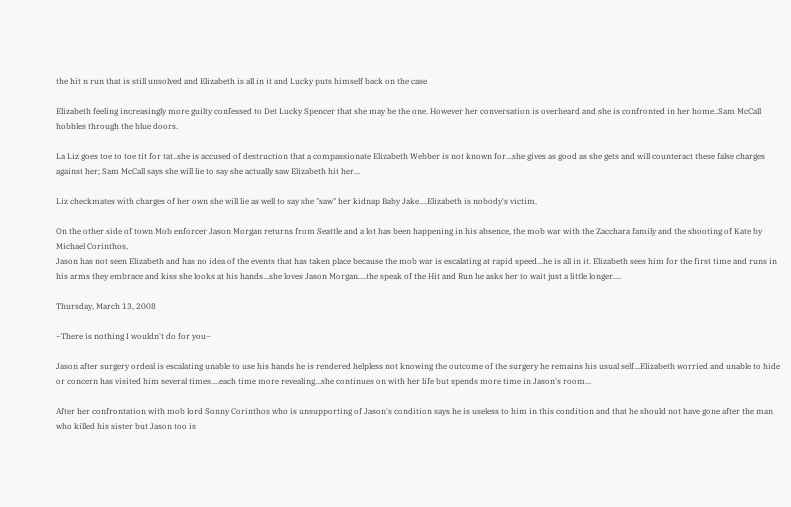the hit n run that is still unsolved and Elizabeth is all in it and Lucky puts himself back on the case

Elizabeth feeling increasingly more guilty confessed to Det Lucky Spencer that she may be the one. However her conversation is overheard and she is confronted in her home..Sam McCall hobbles through the blue doors.

La Liz goes toe to toe tit for tat..she is accused of destruction that a compassionate Elizabeth Webber is not known for...she gives as good as she gets and will counteract these false charges against her; Sam McCall says she will lie to say she actually saw Elizabeth hit her...

Liz checkmates with charges of her own she will lie as well to say she "saw" her kidnap Baby Jake....Elizabeth is nobody's victim.

On the other side of town Mob enforcer Jason Morgan returns from Seattle and a lot has been happening in his absence, the mob war with the Zacchara family and the shooting of Kate by Michael Corinthos,
Jason has not seen Elizabeth and has no idea of the events that has taken place because the mob war is escalating at rapid speed...he is all in it. Elizabeth sees him for the first time and runs in his arms they embrace and kiss she looks at his hands...she loves Jason Morgan....the speak of the Hit and Run he asks her to wait just a little longer....

Thursday, March 13, 2008

~There is nothing I wouldn't do for you~

Jason after surgery ordeal is escalating unable to use his hands he is rendered helpless not knowing the outcome of the surgery he remains his usual self...Elizabeth worried and unable to hide or concern has visited him several times....each time more revealing...she continues on with her life but spends more time in Jason's room...

After her confrontation with mob lord Sonny Corinthos who is unsupporting of Jason's condition says he is useless to him in this condition and that he should not have gone after the man who killed his sister but Jason too is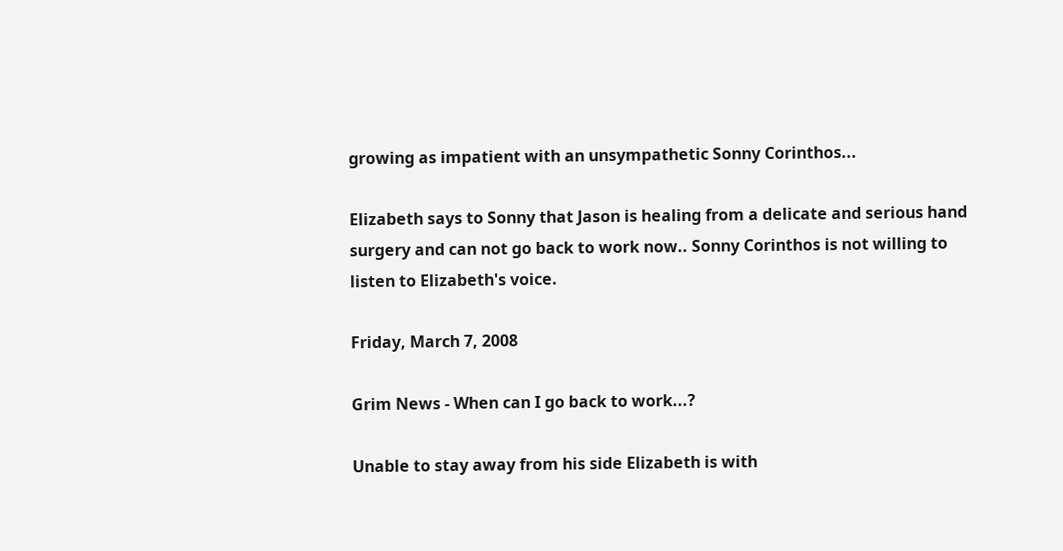growing as impatient with an unsympathetic Sonny Corinthos...

Elizabeth says to Sonny that Jason is healing from a delicate and serious hand surgery and can not go back to work now.. Sonny Corinthos is not willing to listen to Elizabeth's voice.

Friday, March 7, 2008

Grim News - When can I go back to work...?

Unable to stay away from his side Elizabeth is with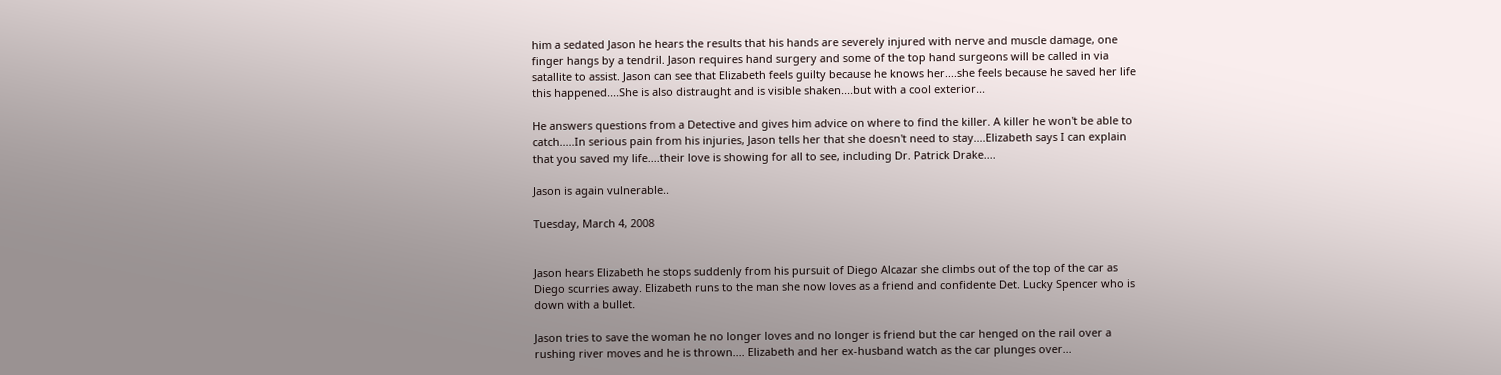him a sedated Jason he hears the results that his hands are severely injured with nerve and muscle damage, one finger hangs by a tendril. Jason requires hand surgery and some of the top hand surgeons will be called in via satallite to assist. Jason can see that Elizabeth feels guilty because he knows her....she feels because he saved her life this happened....She is also distraught and is visible shaken....but with a cool exterior...

He answers questions from a Detective and gives him advice on where to find the killer. A killer he won't be able to catch.....In serious pain from his injuries, Jason tells her that she doesn't need to stay....Elizabeth says I can explain that you saved my life....their love is showing for all to see, including Dr. Patrick Drake....

Jason is again vulnerable..

Tuesday, March 4, 2008


Jason hears Elizabeth he stops suddenly from his pursuit of Diego Alcazar she climbs out of the top of the car as Diego scurries away. Elizabeth runs to the man she now loves as a friend and confidente Det. Lucky Spencer who is down with a bullet.

Jason tries to save the woman he no longer loves and no longer is friend but the car henged on the rail over a rushing river moves and he is thrown.... Elizabeth and her ex-husband watch as the car plunges over...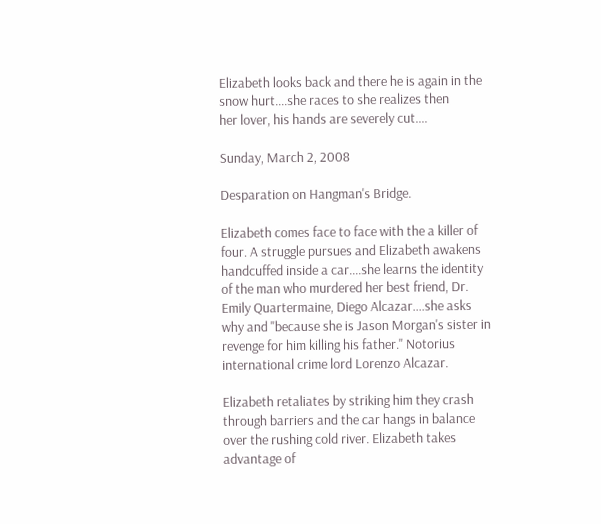Elizabeth looks back and there he is again in the snow hurt....she races to she realizes then
her lover, his hands are severely cut....

Sunday, March 2, 2008

Desparation on Hangman's Bridge.

Elizabeth comes face to face with the a killer of four. A struggle pursues and Elizabeth awakens handcuffed inside a car....she learns the identity of the man who murdered her best friend, Dr. Emily Quartermaine, Diego Alcazar....she asks why and "because she is Jason Morgan's sister in revenge for him killing his father." Notorius international crime lord Lorenzo Alcazar.

Elizabeth retaliates by striking him they crash through barriers and the car hangs in balance over the rushing cold river. Elizabeth takes advantage of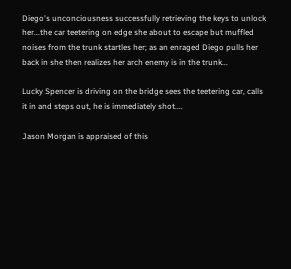Diego's unconciousness successfully retrieving the keys to unlock her...the car teetering on edge she about to escape but muffled noises from the trunk startles her; as an enraged Diego pulls her back in she then realizes her arch enemy is in the trunk...

Lucky Spencer is driving on the bridge sees the teetering car, calls it in and steps out, he is immediately shot....

Jason Morgan is appraised of this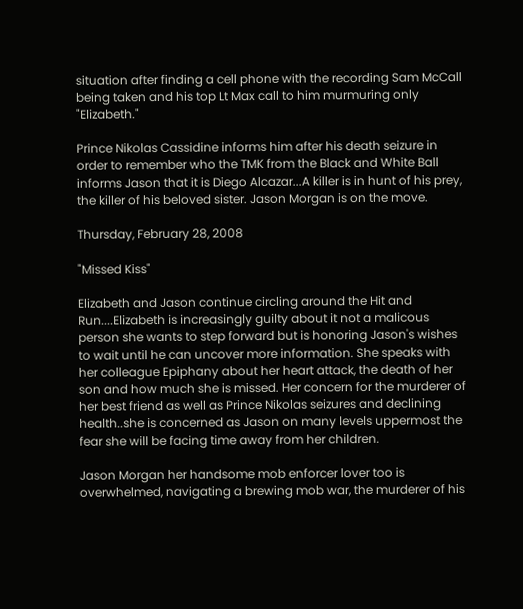situation after finding a cell phone with the recording Sam McCall being taken and his top Lt Max call to him murmuring only "Elizabeth."

Prince Nikolas Cassidine informs him after his death seizure in order to remember who the TMK from the Black and White Ball informs Jason that it is Diego Alcazar...A killer is in hunt of his prey, the killer of his beloved sister. Jason Morgan is on the move.

Thursday, February 28, 2008

"Missed Kiss"

Elizabeth and Jason continue circling around the Hit and Run....Elizabeth is increasingly guilty about it not a malicous person she wants to step forward but is honoring Jason's wishes to wait until he can uncover more information. She speaks with her colleague Epiphany about her heart attack, the death of her son and how much she is missed. Her concern for the murderer of her best friend as well as Prince Nikolas seizures and declining health..she is concerned as Jason on many levels uppermost the fear she will be facing time away from her children.

Jason Morgan her handsome mob enforcer lover too is overwhelmed, navigating a brewing mob war, the murderer of his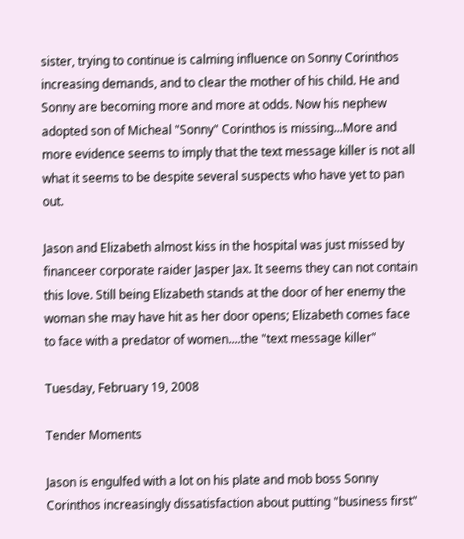sister, trying to continue is calming influence on Sonny Corinthos increasing demands, and to clear the mother of his child. He and Sonny are becoming more and more at odds. Now his nephew adopted son of Micheal "Sonny" Corinthos is missing...More and more evidence seems to imply that the text message killer is not all what it seems to be despite several suspects who have yet to pan out.

Jason and Elizabeth almost kiss in the hospital was just missed by financeer corporate raider Jasper Jax. It seems they can not contain this love. Still being Elizabeth stands at the door of her enemy the woman she may have hit as her door opens; Elizabeth comes face to face with a predator of women....the "text message killer"

Tuesday, February 19, 2008

Tender Moments

Jason is engulfed with a lot on his plate and mob boss Sonny Corinthos increasingly dissatisfaction about putting "business first"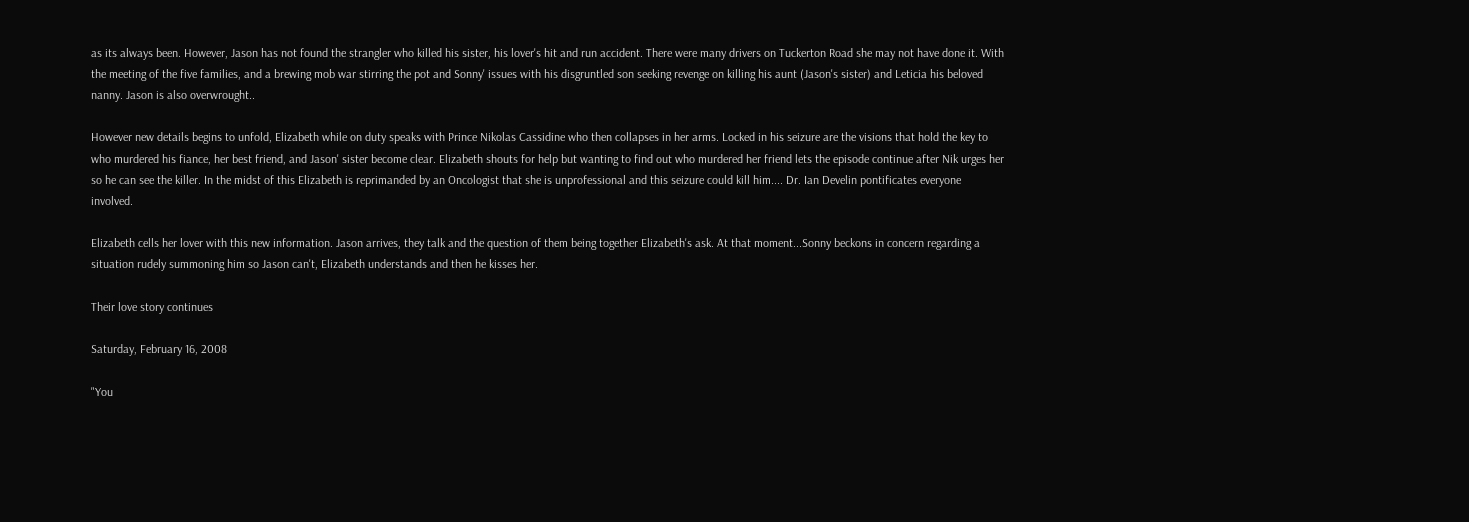as its always been. However, Jason has not found the strangler who killed his sister, his lover's hit and run accident. There were many drivers on Tuckerton Road she may not have done it. With the meeting of the five families, and a brewing mob war stirring the pot and Sonny' issues with his disgruntled son seeking revenge on killing his aunt (Jason's sister) and Leticia his beloved nanny. Jason is also overwrought..

However new details begins to unfold, Elizabeth while on duty speaks with Prince Nikolas Cassidine who then collapses in her arms. Locked in his seizure are the visions that hold the key to who murdered his fiance, her best friend, and Jason' sister become clear. Elizabeth shouts for help but wanting to find out who murdered her friend lets the episode continue after Nik urges her so he can see the killer. In the midst of this Elizabeth is reprimanded by an Oncologist that she is unprofessional and this seizure could kill him.... Dr. Ian Develin pontificates everyone involved.

Elizabeth cells her lover with this new information. Jason arrives, they talk and the question of them being together Elizabeth's ask. At that moment...Sonny beckons in concern regarding a situation rudely summoning him so Jason can't, Elizabeth understands and then he kisses her.

Their love story continues

Saturday, February 16, 2008

"You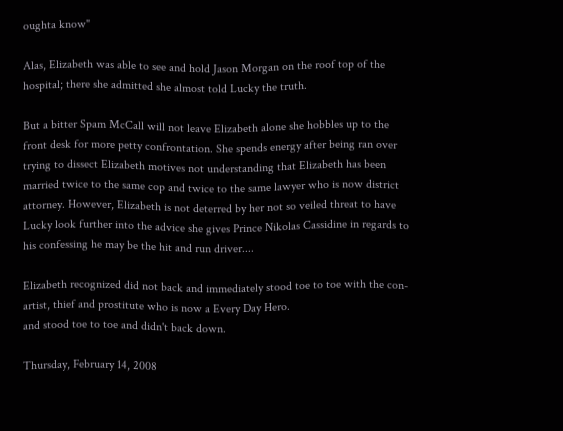oughta know"

Alas, Elizabeth was able to see and hold Jason Morgan on the roof top of the hospital; there she admitted she almost told Lucky the truth.

But a bitter Spam McCall will not leave Elizabeth alone she hobbles up to the front desk for more petty confrontation. She spends energy after being ran over trying to dissect Elizabeth motives not understanding that Elizabeth has been married twice to the same cop and twice to the same lawyer who is now district attorney. However, Elizabeth is not deterred by her not so veiled threat to have Lucky look further into the advice she gives Prince Nikolas Cassidine in regards to his confessing he may be the hit and run driver....

Elizabeth recognized did not back and immediately stood toe to toe with the con-artist, thief and prostitute who is now a Every Day Hero.
and stood toe to toe and didn't back down.

Thursday, February 14, 2008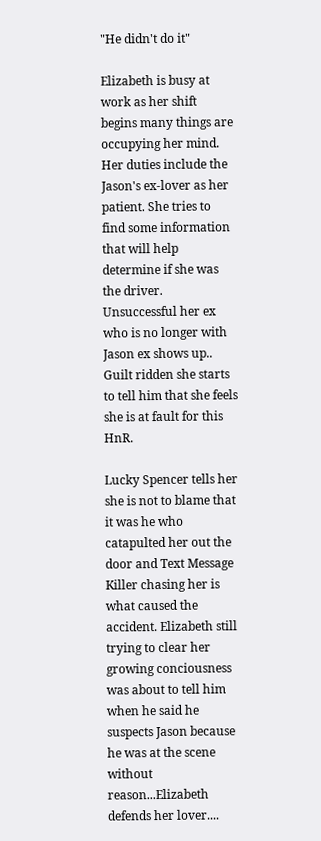"He didn't do it"

Elizabeth is busy at work as her shift begins many things are occupying her mind. Her duties include the Jason's ex-lover as her patient. She tries to find some information that will help determine if she was the driver. Unsuccessful her ex who is no longer with Jason ex shows up.. Guilt ridden she starts to tell him that she feels she is at fault for this HnR.

Lucky Spencer tells her she is not to blame that it was he who catapulted her out the door and Text Message Killer chasing her is what caused the accident. Elizabeth still trying to clear her growing conciousness was about to tell him when he said he suspects Jason because he was at the scene without reason...Elizabeth defends her lover....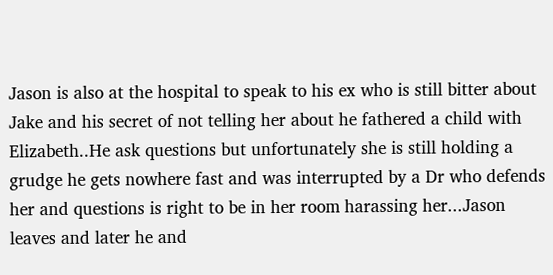Jason is also at the hospital to speak to his ex who is still bitter about Jake and his secret of not telling her about he fathered a child with Elizabeth..He ask questions but unfortunately she is still holding a grudge he gets nowhere fast and was interrupted by a Dr who defends her and questions is right to be in her room harassing her...Jason leaves and later he and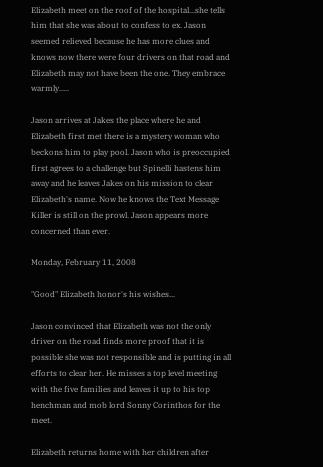Elizabeth meet on the roof of the hospital...she tells him that she was about to confess to ex. Jason seemed relieved because he has more clues and knows now there were four drivers on that road and Elizabeth may not have been the one. They embrace warmly.....

Jason arrives at Jakes the place where he and Elizabeth first met there is a mystery woman who beckons him to play pool. Jason who is preoccupied first agrees to a challenge but Spinelli hastens him away and he leaves Jakes on his mission to clear Elizabeth's name. Now he knows the Text Message Killer is still on the prowl. Jason appears more concerned than ever.

Monday, February 11, 2008

"Good" Elizabeth honor's his wishes...

Jason convinced that Elizabeth was not the only driver on the road finds more proof that it is possible she was not responsible and is putting in all efforts to clear her. He misses a top level meeting with the five families and leaves it up to his top henchman and mob lord Sonny Corinthos for the meet.

Elizabeth returns home with her children after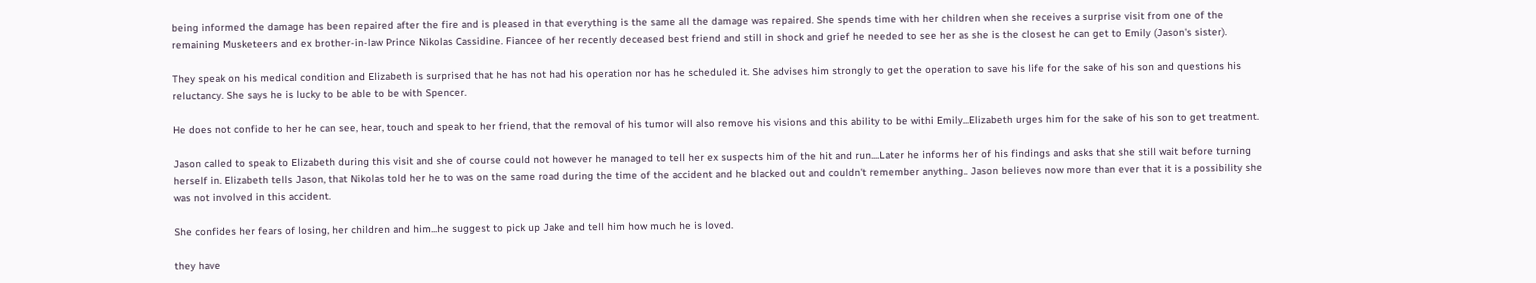being informed the damage has been repaired after the fire and is pleased in that everything is the same all the damage was repaired. She spends time with her children when she receives a surprise visit from one of the remaining Musketeers and ex brother-in-law Prince Nikolas Cassidine. Fiancee of her recently deceased best friend and still in shock and grief he needed to see her as she is the closest he can get to Emily (Jason's sister).

They speak on his medical condition and Elizabeth is surprised that he has not had his operation nor has he scheduled it. She advises him strongly to get the operation to save his life for the sake of his son and questions his reluctancy. She says he is lucky to be able to be with Spencer.

He does not confide to her he can see, hear, touch and speak to her friend, that the removal of his tumor will also remove his visions and this ability to be withi Emily...Elizabeth urges him for the sake of his son to get treatment.

Jason called to speak to Elizabeth during this visit and she of course could not however he managed to tell her ex suspects him of the hit and run....Later he informs her of his findings and asks that she still wait before turning herself in. Elizabeth tells Jason, that Nikolas told her he to was on the same road during the time of the accident and he blacked out and couldn't remember anything.. Jason believes now more than ever that it is a possibility she was not involved in this accident.

She confides her fears of losing, her children and him...he suggest to pick up Jake and tell him how much he is loved.

they have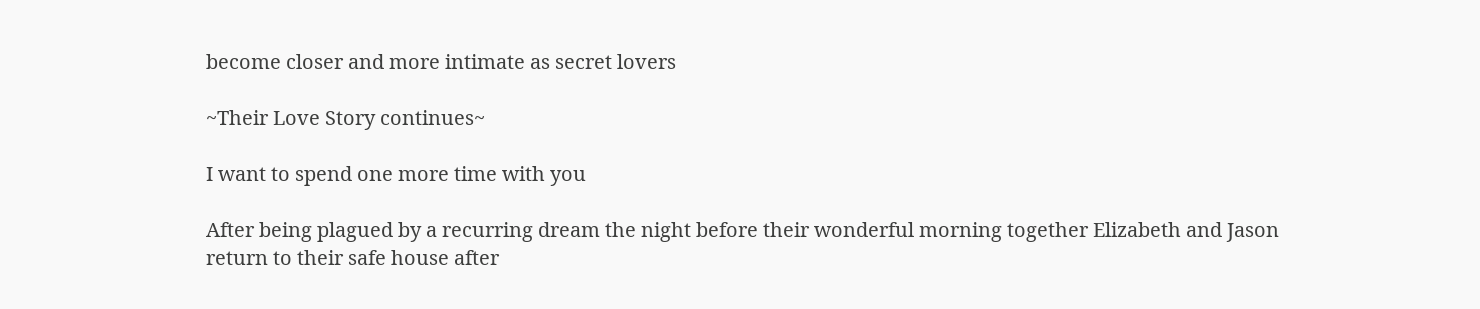become closer and more intimate as secret lovers

~Their Love Story continues~

I want to spend one more time with you

After being plagued by a recurring dream the night before their wonderful morning together Elizabeth and Jason return to their safe house after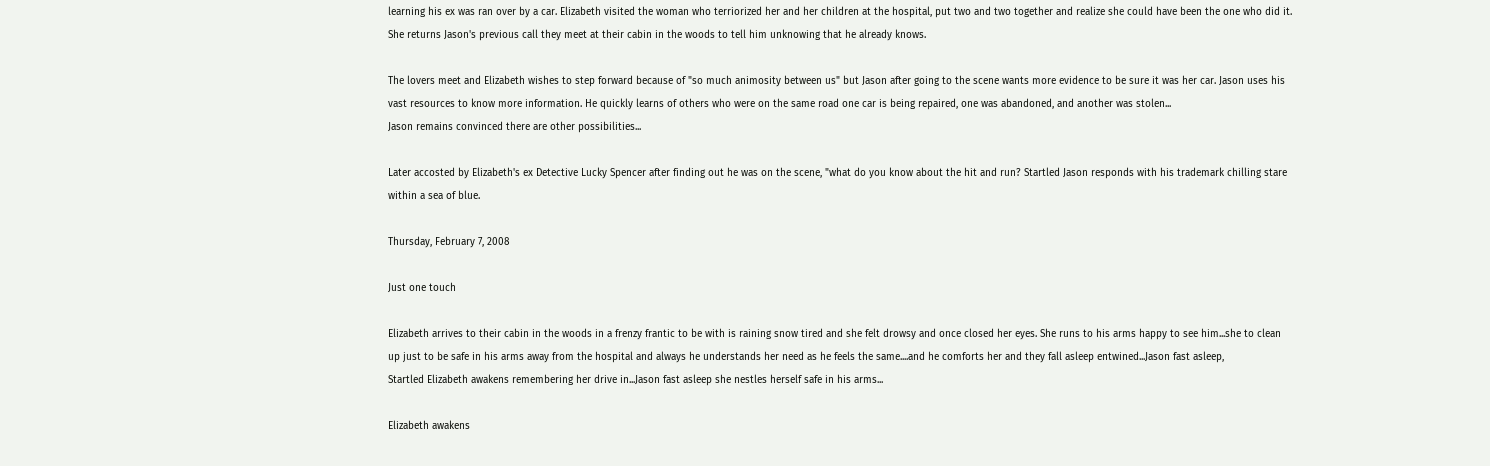learning his ex was ran over by a car. Elizabeth visited the woman who terriorized her and her children at the hospital, put two and two together and realize she could have been the one who did it. She returns Jason's previous call they meet at their cabin in the woods to tell him unknowing that he already knows.

The lovers meet and Elizabeth wishes to step forward because of "so much animosity between us" but Jason after going to the scene wants more evidence to be sure it was her car. Jason uses his vast resources to know more information. He quickly learns of others who were on the same road one car is being repaired, one was abandoned, and another was stolen...
Jason remains convinced there are other possibilities...

Later accosted by Elizabeth's ex Detective Lucky Spencer after finding out he was on the scene, "what do you know about the hit and run? Startled Jason responds with his trademark chilling stare within a sea of blue.

Thursday, February 7, 2008

Just one touch

Elizabeth arrives to their cabin in the woods in a frenzy frantic to be with is raining snow tired and she felt drowsy and once closed her eyes. She runs to his arms happy to see him...she to clean up just to be safe in his arms away from the hospital and always he understands her need as he feels the same....and he comforts her and they fall asleep entwined...Jason fast asleep,
Startled Elizabeth awakens remembering her drive in...Jason fast asleep she nestles herself safe in his arms...

Elizabeth awakens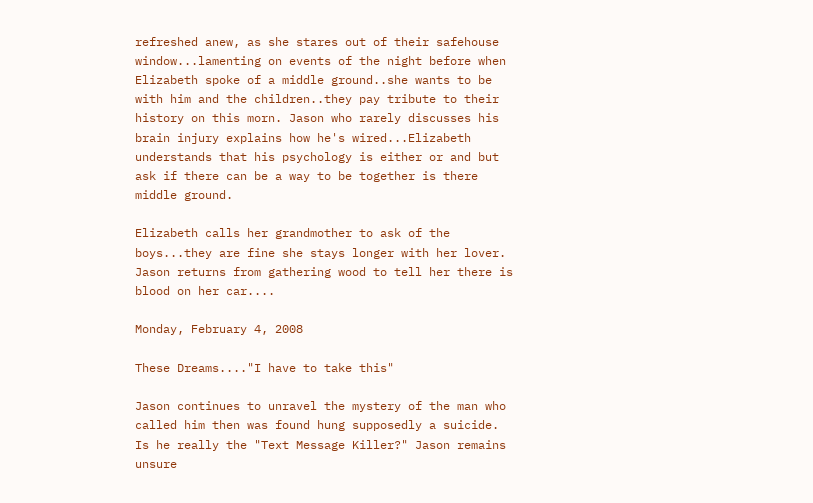refreshed anew, as she stares out of their safehouse window...lamenting on events of the night before when Elizabeth spoke of a middle ground..she wants to be with him and the children..they pay tribute to their history on this morn. Jason who rarely discusses his brain injury explains how he's wired...Elizabeth understands that his psychology is either or and but ask if there can be a way to be together is there middle ground.

Elizabeth calls her grandmother to ask of the boys...they are fine she stays longer with her lover. Jason returns from gathering wood to tell her there is blood on her car....

Monday, February 4, 2008

These Dreams...."I have to take this"

Jason continues to unravel the mystery of the man who called him then was found hung supposedly a suicide. Is he really the "Text Message Killer?" Jason remains unsure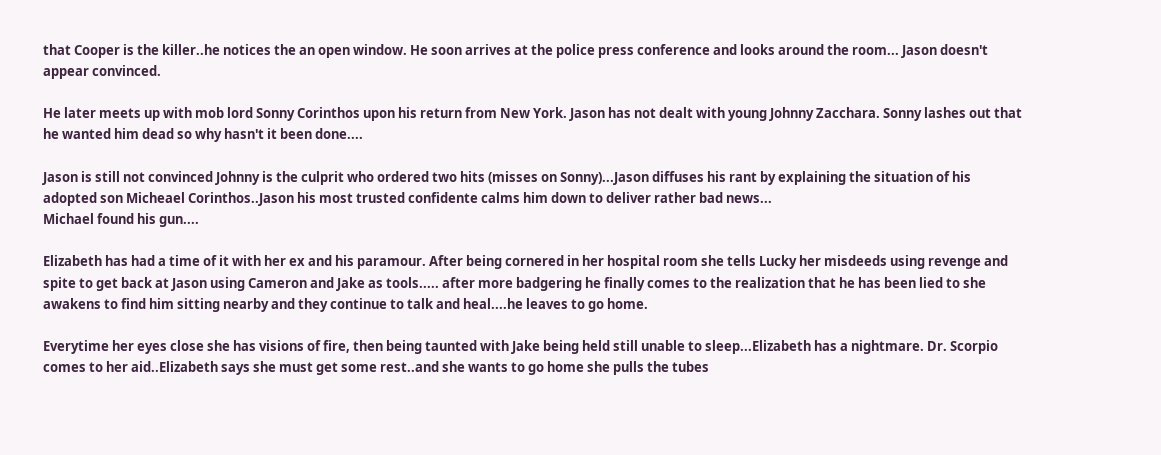that Cooper is the killer..he notices the an open window. He soon arrives at the police press conference and looks around the room... Jason doesn't appear convinced.

He later meets up with mob lord Sonny Corinthos upon his return from New York. Jason has not dealt with young Johnny Zacchara. Sonny lashes out that he wanted him dead so why hasn't it been done....

Jason is still not convinced Johnny is the culprit who ordered two hits (misses on Sonny)...Jason diffuses his rant by explaining the situation of his adopted son Micheael Corinthos..Jason his most trusted confidente calms him down to deliver rather bad news...
Michael found his gun....

Elizabeth has had a time of it with her ex and his paramour. After being cornered in her hospital room she tells Lucky her misdeeds using revenge and spite to get back at Jason using Cameron and Jake as tools..... after more badgering he finally comes to the realization that he has been lied to she awakens to find him sitting nearby and they continue to talk and heal....he leaves to go home.

Everytime her eyes close she has visions of fire, then being taunted with Jake being held still unable to sleep...Elizabeth has a nightmare. Dr. Scorpio comes to her aid..Elizabeth says she must get some rest..and she wants to go home she pulls the tubes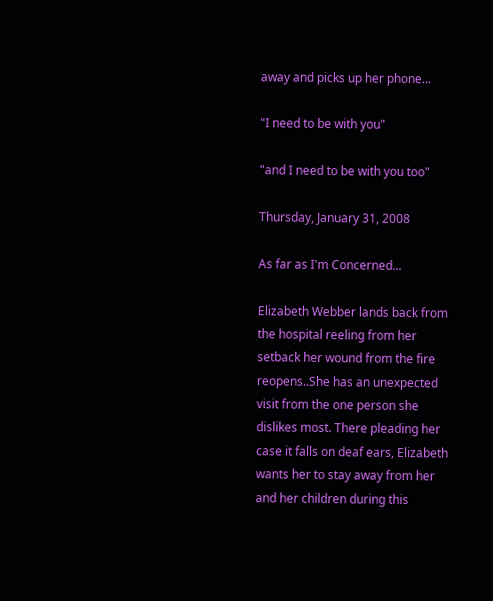away and picks up her phone...

"I need to be with you"

"and I need to be with you too"

Thursday, January 31, 2008

As far as I'm Concerned...

Elizabeth Webber lands back from the hospital reeling from her setback her wound from the fire reopens..She has an unexpected visit from the one person she dislikes most. There pleading her case it falls on deaf ears, Elizabeth wants her to stay away from her and her children during this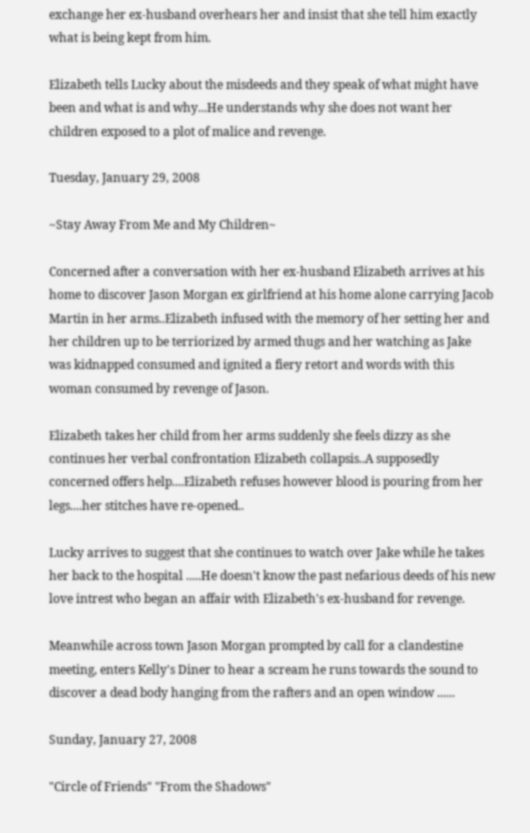exchange her ex-husband overhears her and insist that she tell him exactly what is being kept from him.

Elizabeth tells Lucky about the misdeeds and they speak of what might have been and what is and why...He understands why she does not want her children exposed to a plot of malice and revenge.

Tuesday, January 29, 2008

~Stay Away From Me and My Children~

Concerned after a conversation with her ex-husband Elizabeth arrives at his home to discover Jason Morgan ex girlfriend at his home alone carrying Jacob Martin in her arms..Elizabeth infused with the memory of her setting her and her children up to be terriorized by armed thugs and her watching as Jake was kidnapped consumed and ignited a fiery retort and words with this woman consumed by revenge of Jason.

Elizabeth takes her child from her arms suddenly she feels dizzy as she continues her verbal confrontation Elizabeth collapsis..A supposedly concerned offers help....Elizabeth refuses however blood is pouring from her legs....her stitches have re-opened..

Lucky arrives to suggest that she continues to watch over Jake while he takes her back to the hospital .....He doesn't know the past nefarious deeds of his new love intrest who began an affair with Elizabeth's ex-husband for revenge.

Meanwhile across town Jason Morgan prompted by call for a clandestine meeting, enters Kelly's Diner to hear a scream he runs towards the sound to discover a dead body hanging from the rafters and an open window ......

Sunday, January 27, 2008

"Circle of Friends" "From the Shadows"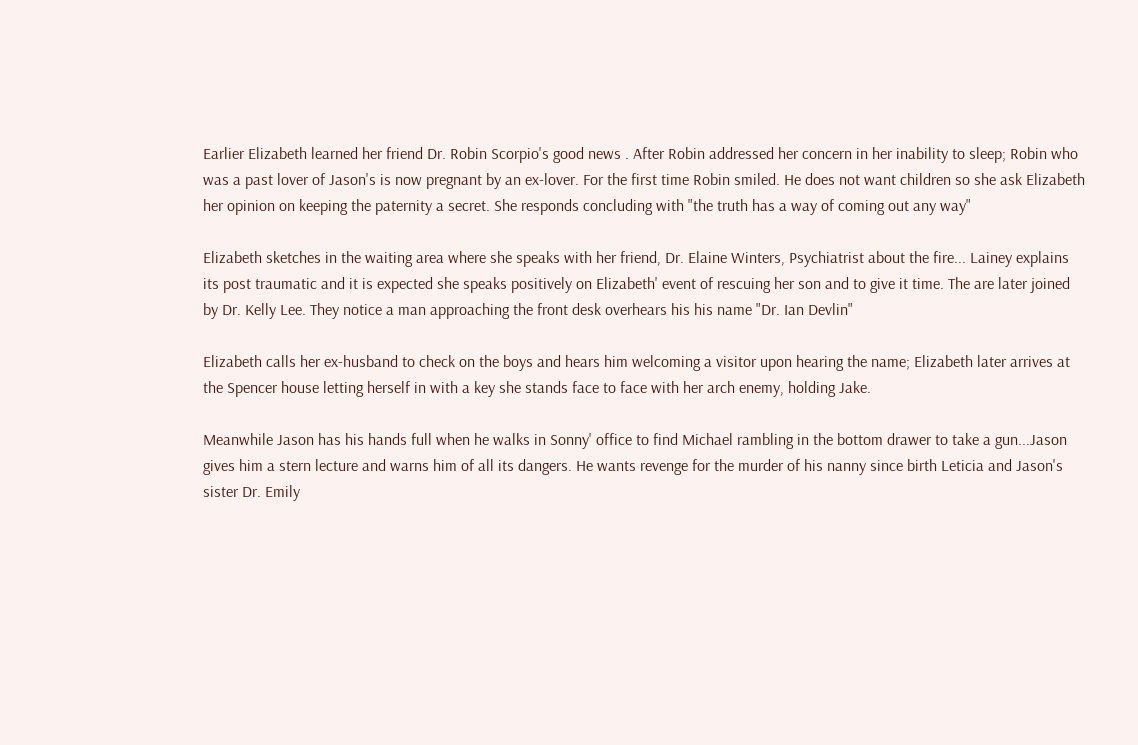Earlier Elizabeth learned her friend Dr. Robin Scorpio's good news . After Robin addressed her concern in her inability to sleep; Robin who was a past lover of Jason's is now pregnant by an ex-lover. For the first time Robin smiled. He does not want children so she ask Elizabeth her opinion on keeping the paternity a secret. She responds concluding with "the truth has a way of coming out any way"

Elizabeth sketches in the waiting area where she speaks with her friend, Dr. Elaine Winters, Psychiatrist about the fire... Lainey explains its post traumatic and it is expected she speaks positively on Elizabeth' event of rescuing her son and to give it time. The are later joined by Dr. Kelly Lee. They notice a man approaching the front desk overhears his his name "Dr. Ian Devlin"

Elizabeth calls her ex-husband to check on the boys and hears him welcoming a visitor upon hearing the name; Elizabeth later arrives at the Spencer house letting herself in with a key she stands face to face with her arch enemy, holding Jake.

Meanwhile Jason has his hands full when he walks in Sonny' office to find Michael rambling in the bottom drawer to take a gun...Jason gives him a stern lecture and warns him of all its dangers. He wants revenge for the murder of his nanny since birth Leticia and Jason's sister Dr. Emily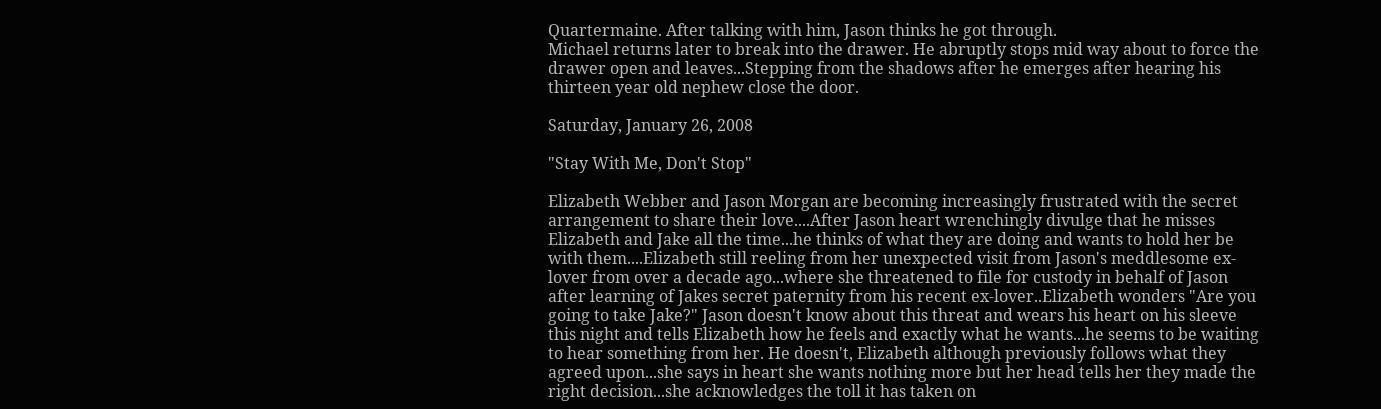Quartermaine. After talking with him, Jason thinks he got through.
Michael returns later to break into the drawer. He abruptly stops mid way about to force the drawer open and leaves...Stepping from the shadows after he emerges after hearing his thirteen year old nephew close the door.

Saturday, January 26, 2008

"Stay With Me, Don't Stop"

Elizabeth Webber and Jason Morgan are becoming increasingly frustrated with the secret arrangement to share their love....After Jason heart wrenchingly divulge that he misses Elizabeth and Jake all the time...he thinks of what they are doing and wants to hold her be with them....Elizabeth still reeling from her unexpected visit from Jason's meddlesome ex-lover from over a decade ago...where she threatened to file for custody in behalf of Jason after learning of Jakes secret paternity from his recent ex-lover..Elizabeth wonders "Are you going to take Jake?" Jason doesn't know about this threat and wears his heart on his sleeve this night and tells Elizabeth how he feels and exactly what he wants...he seems to be waiting to hear something from her. He doesn't, Elizabeth although previously follows what they agreed upon...she says in heart she wants nothing more but her head tells her they made the right decision...she acknowledges the toll it has taken on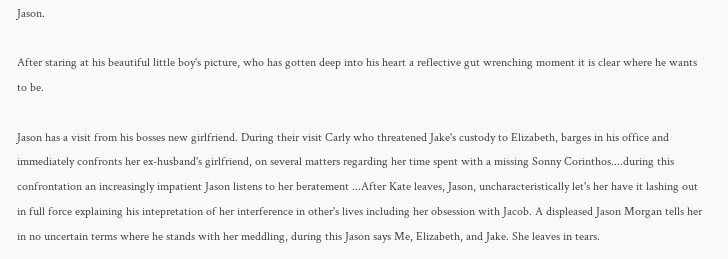Jason.

After staring at his beautiful little boy's picture, who has gotten deep into his heart a reflective gut wrenching moment it is clear where he wants to be.

Jason has a visit from his bosses new girlfriend. During their visit Carly who threatened Jake's custody to Elizabeth, barges in his office and immediately confronts her ex-husband's girlfriend, on several matters regarding her time spent with a missing Sonny Corinthos....during this confrontation an increasingly impatient Jason listens to her beratement ...After Kate leaves, Jason, uncharacteristically let's her have it lashing out in full force explaining his intepretation of her interference in other's lives including her obsession with Jacob. A displeased Jason Morgan tells her in no uncertain terms where he stands with her meddling, during this Jason says Me, Elizabeth, and Jake. She leaves in tears.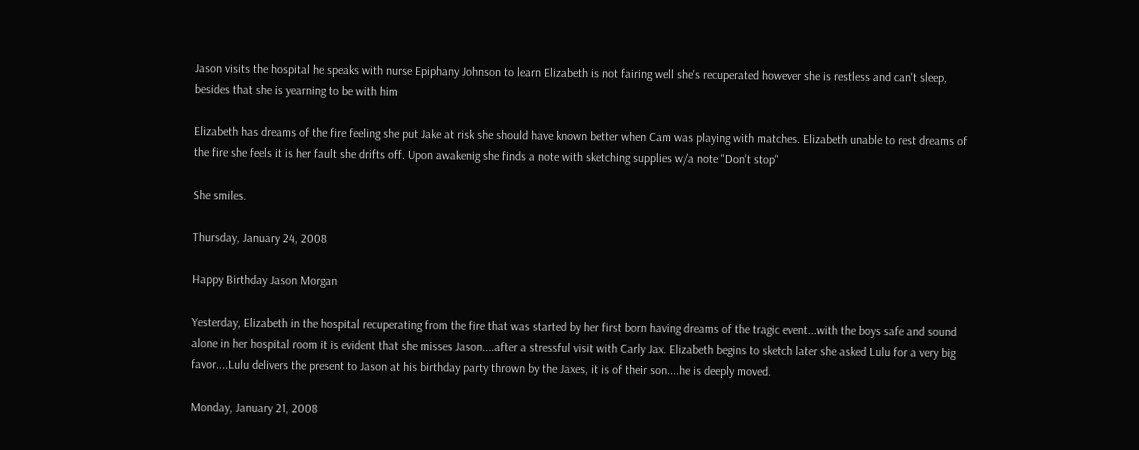Jason visits the hospital he speaks with nurse Epiphany Johnson to learn Elizabeth is not fairing well she's recuperated however she is restless and can't sleep, besides that she is yearning to be with him

Elizabeth has dreams of the fire feeling she put Jake at risk she should have known better when Cam was playing with matches. Elizabeth unable to rest dreams of the fire she feels it is her fault she drifts off. Upon awakenig she finds a note with sketching supplies w/a note "Don't stop"

She smiles.

Thursday, January 24, 2008

Happy Birthday Jason Morgan

Yesterday, Elizabeth in the hospital recuperating from the fire that was started by her first born having dreams of the tragic event...with the boys safe and sound alone in her hospital room it is evident that she misses Jason....after a stressful visit with Carly Jax. Elizabeth begins to sketch later she asked Lulu for a very big favor....Lulu delivers the present to Jason at his birthday party thrown by the Jaxes, it is of their son....he is deeply moved.

Monday, January 21, 2008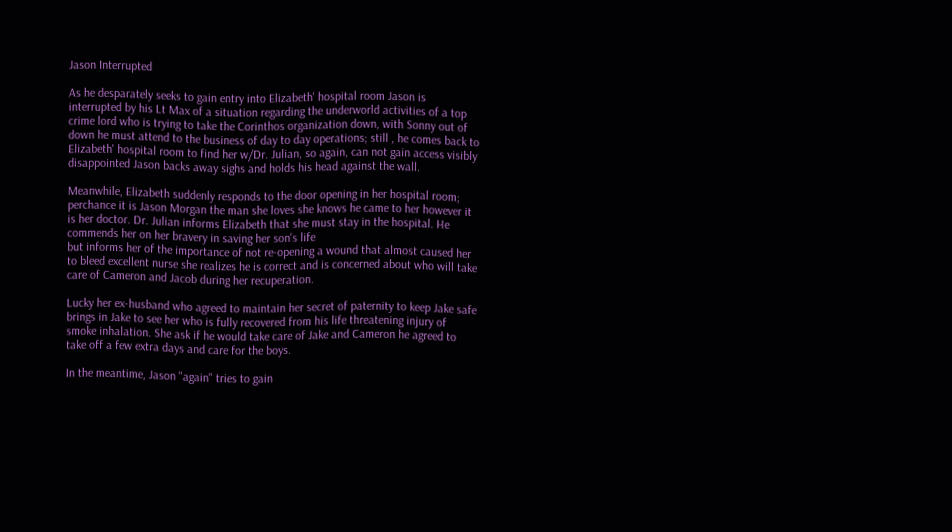Jason Interrupted

As he desparately seeks to gain entry into Elizabeth' hospital room Jason is interrupted by his Lt Max of a situation regarding the underworld activities of a top crime lord who is trying to take the Corinthos organization down, with Sonny out of down he must attend to the business of day to day operations; still , he comes back to Elizabeth' hospital room to find her w/Dr. Julian, so again, can not gain access visibly disappointed Jason backs away sighs and holds his head against the wall.

Meanwhile, Elizabeth suddenly responds to the door opening in her hospital room; perchance it is Jason Morgan the man she loves she knows he came to her however it is her doctor. Dr. Julian informs Elizabeth that she must stay in the hospital. He commends her on her bravery in saving her son's life
but informs her of the importance of not re-opening a wound that almost caused her to bleed excellent nurse she realizes he is correct and is concerned about who will take care of Cameron and Jacob during her recuperation.

Lucky her ex-husband who agreed to maintain her secret of paternity to keep Jake safe brings in Jake to see her who is fully recovered from his life threatening injury of smoke inhalation. She ask if he would take care of Jake and Cameron he agreed to take off a few extra days and care for the boys.

In the meantime, Jason "again" tries to gain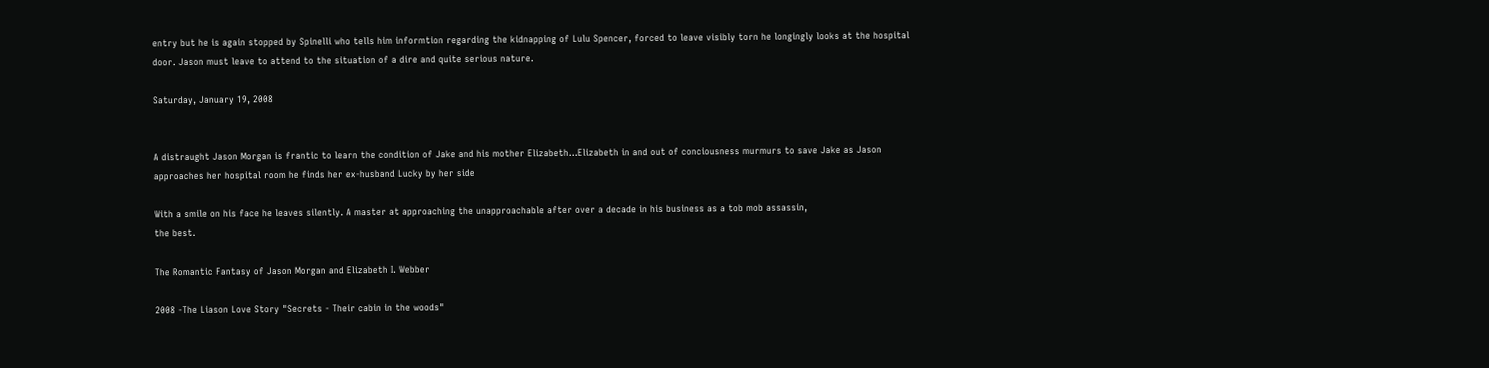entry but he is again stopped by Spinelli who tells him informtion regarding the kidnapping of Lulu Spencer, forced to leave visibly torn he longingly looks at the hospital door. Jason must leave to attend to the situation of a dire and quite serious nature.

Saturday, January 19, 2008


A distraught Jason Morgan is frantic to learn the condition of Jake and his mother Elizabeth...Elizabeth in and out of conciousness murmurs to save Jake as Jason approaches her hospital room he finds her ex-husband Lucky by her side

With a smile on his face he leaves silently. A master at approaching the unapproachable after over a decade in his business as a tob mob assassin,
the best.

The Romantic Fantasy of Jason Morgan and Elizabeth I. Webber

2008 -The Liason Love Story "Secrets - Their cabin in the woods"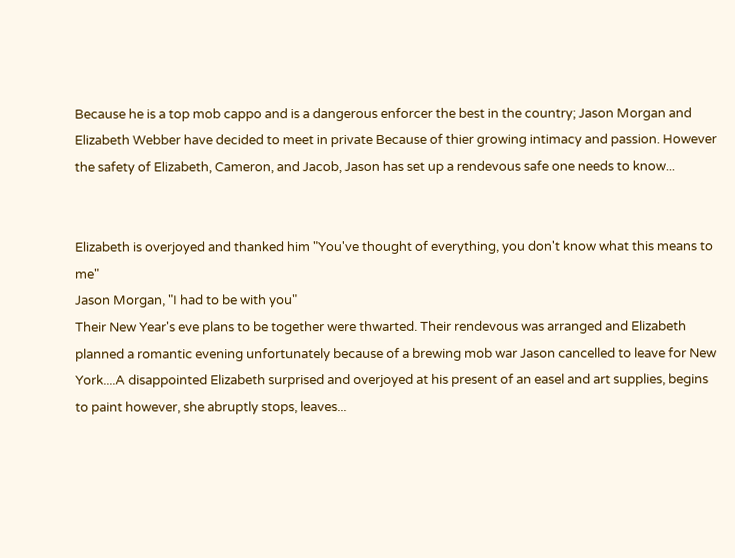Because he is a top mob cappo and is a dangerous enforcer the best in the country; Jason Morgan and Elizabeth Webber have decided to meet in private Because of thier growing intimacy and passion. However the safety of Elizabeth, Cameron, and Jacob, Jason has set up a rendevous safe one needs to know...


Elizabeth is overjoyed and thanked him "You've thought of everything, you don't know what this means to me"
Jason Morgan, "I had to be with you"
Their New Year's eve plans to be together were thwarted. Their rendevous was arranged and Elizabeth planned a romantic evening unfortunately because of a brewing mob war Jason cancelled to leave for New York....A disappointed Elizabeth surprised and overjoyed at his present of an easel and art supplies, begins to paint however, she abruptly stops, leaves...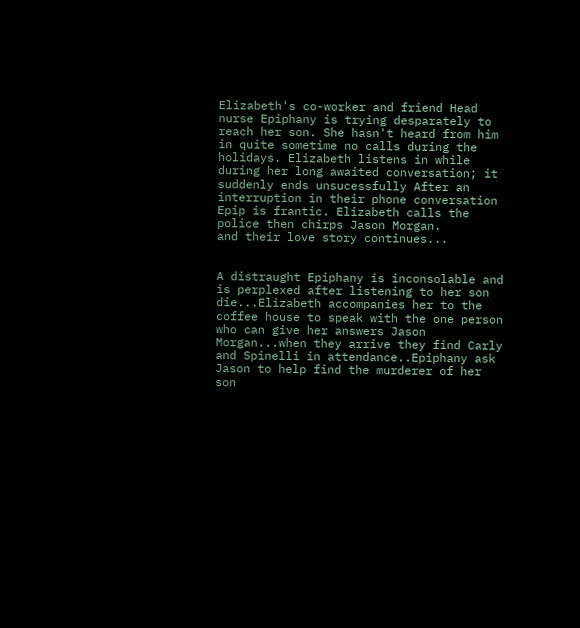Elizabeth's co-worker and friend Head nurse Epiphany is trying desparately to reach her son. She hasn't heard from him in quite sometime no calls during the holidays. Elizabeth listens in while during her long awaited conversation; it suddenly ends unsucessfully After an interruption in their phone conversation Epip is frantic. Elizabeth calls the police then chirps Jason Morgan.
and their love story continues...


A distraught Epiphany is inconsolable and is perplexed after listening to her son die...Elizabeth accompanies her to the coffee house to speak with the one person who can give her answers Jason Morgan...when they arrive they find Carly and Spinelli in attendance..Epiphany ask Jason to help find the murderer of her son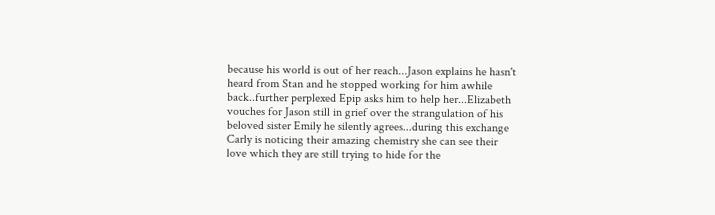because his world is out of her reach...Jason explains he hasn't heard from Stan and he stopped working for him awhile back..further perplexed Epip asks him to help her...Elizabeth vouches for Jason still in grief over the strangulation of his beloved sister Emily he silently agrees...during this exchange Carly is noticing their amazing chemistry she can see their love which they are still trying to hide for the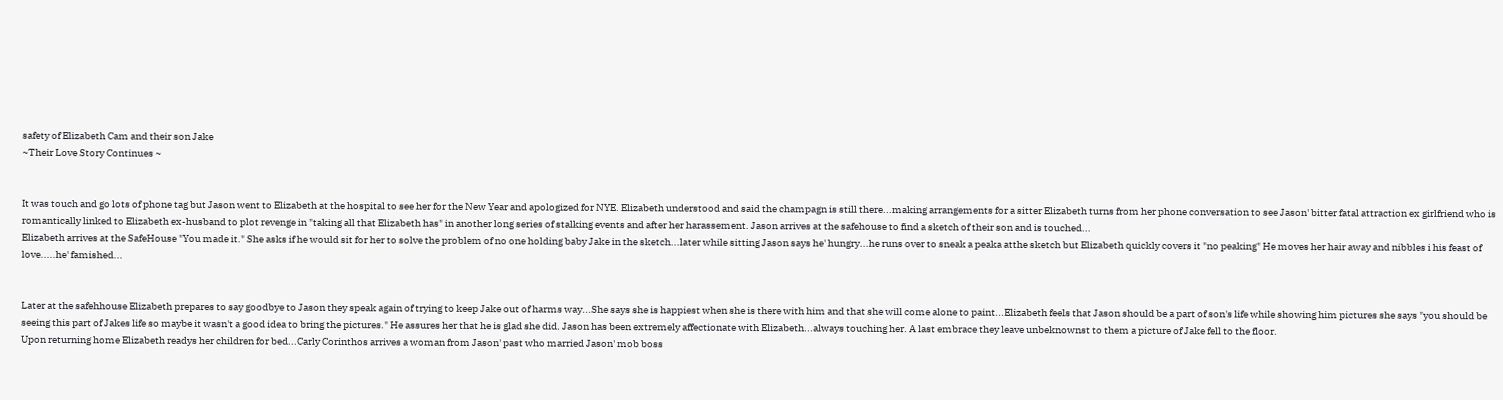safety of Elizabeth Cam and their son Jake
~Their Love Story Continues ~


It was touch and go lots of phone tag but Jason went to Elizabeth at the hospital to see her for the New Year and apologized for NYE. Elizabeth understood and said the champagn is still there...making arrangements for a sitter Elizabeth turns from her phone conversation to see Jason' bitter fatal attraction ex girlfriend who is romantically linked to Elizabeth ex-husband to plot revenge in "taking all that Elizabeth has" in another long series of stalking events and after her harassement. Jason arrives at the safehouse to find a sketch of their son and is touched...
Elizabeth arrives at the SafeHouse "You made it." She asks if he would sit for her to solve the problem of no one holding baby Jake in the sketch...later while sitting Jason says he' hungry...he runs over to sneak a peaka atthe sketch but Elizabeth quickly covers it "no peaking" He moves her hair away and nibbles i his feast of love.....he' famished...


Later at the safehhouse Elizabeth prepares to say goodbye to Jason they speak again of trying to keep Jake out of harms way...She says she is happiest when she is there with him and that she will come alone to paint...Elizabeth feels that Jason should be a part of son's life while showing him pictures she says "you should be seeing this part of Jakes life so maybe it wasn't a good idea to bring the pictures." He assures her that he is glad she did. Jason has been extremely affectionate with Elizabeth...always touching her. A last embrace they leave unbeknownst to them a picture of Jake fell to the floor.
Upon returning home Elizabeth readys her children for bed...Carly Corinthos arrives a woman from Jason' past who married Jason' mob boss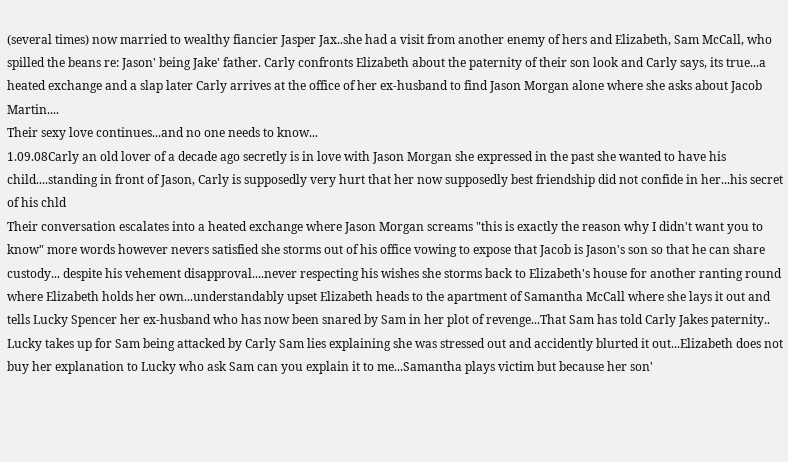(several times) now married to wealthy fiancier Jasper Jax..she had a visit from another enemy of hers and Elizabeth, Sam McCall, who spilled the beans re: Jason' being Jake' father. Carly confronts Elizabeth about the paternity of their son look and Carly says, its true...a heated exchange and a slap later Carly arrives at the office of her ex-husband to find Jason Morgan alone where she asks about Jacob Martin....
Their sexy love continues...and no one needs to know...
1.09.08Carly an old lover of a decade ago secretly is in love with Jason Morgan she expressed in the past she wanted to have his child....standing in front of Jason, Carly is supposedly very hurt that her now supposedly best friendship did not confide in her...his secret of his chld
Their conversation escalates into a heated exchange where Jason Morgan screams "this is exactly the reason why I didn't want you to know" more words however nevers satisfied she storms out of his office vowing to expose that Jacob is Jason's son so that he can share custody... despite his vehement disapproval....never respecting his wishes she storms back to Elizabeth's house for another ranting round where Elizabeth holds her own...understandably upset Elizabeth heads to the apartment of Samantha McCall where she lays it out and tells Lucky Spencer her ex-husband who has now been snared by Sam in her plot of revenge...That Sam has told Carly Jakes paternity..
Lucky takes up for Sam being attacked by Carly Sam lies explaining she was stressed out and accidently blurted it out...Elizabeth does not buy her explanation to Lucky who ask Sam can you explain it to me...Samantha plays victim but because her son'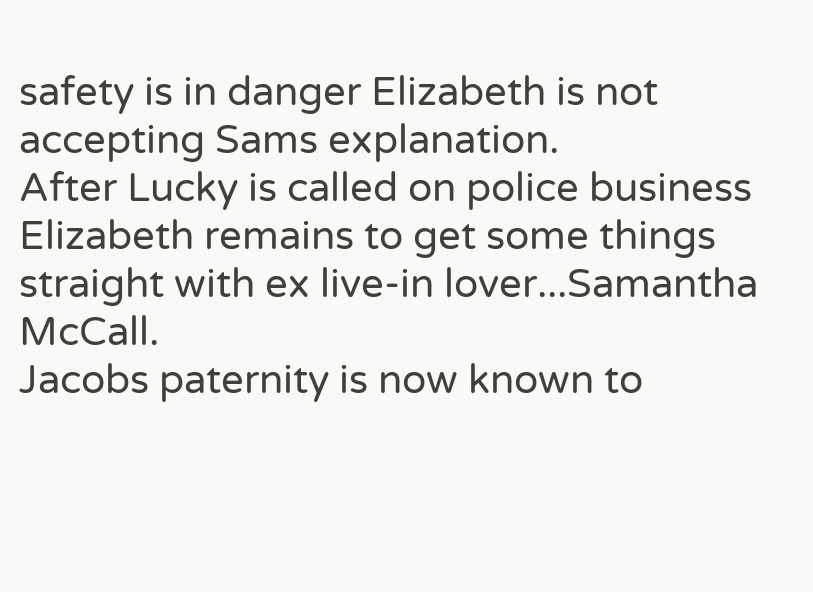safety is in danger Elizabeth is not accepting Sams explanation.
After Lucky is called on police business Elizabeth remains to get some things straight with ex live-in lover...Samantha McCall.
Jacobs paternity is now known to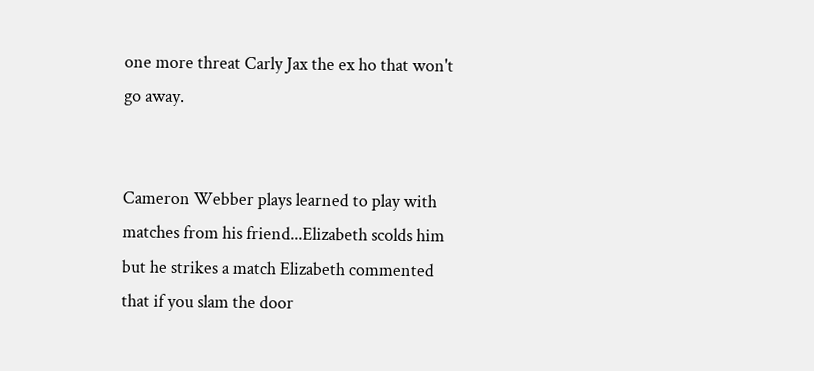one more threat Carly Jax the ex ho that won't go away.


Cameron Webber plays learned to play with matches from his friend...Elizabeth scolds him but he strikes a match Elizabeth commented that if you slam the door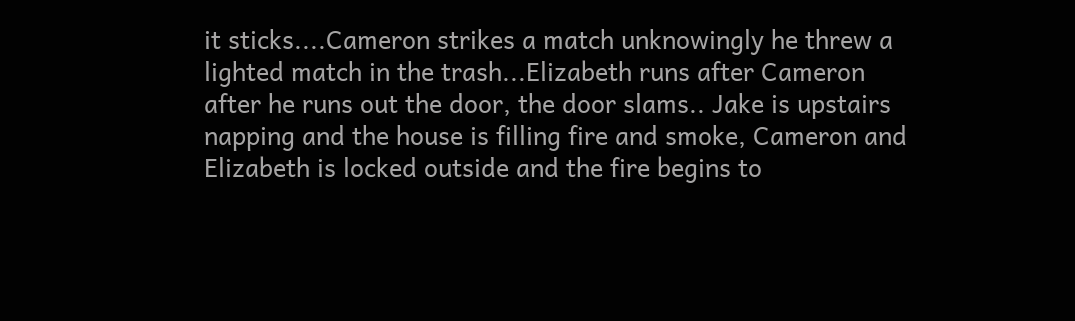it sticks....Cameron strikes a match unknowingly he threw a lighted match in the trash...Elizabeth runs after Cameron after he runs out the door, the door slams.. Jake is upstairs napping and the house is filling fire and smoke, Cameron and Elizabeth is locked outside and the fire begins to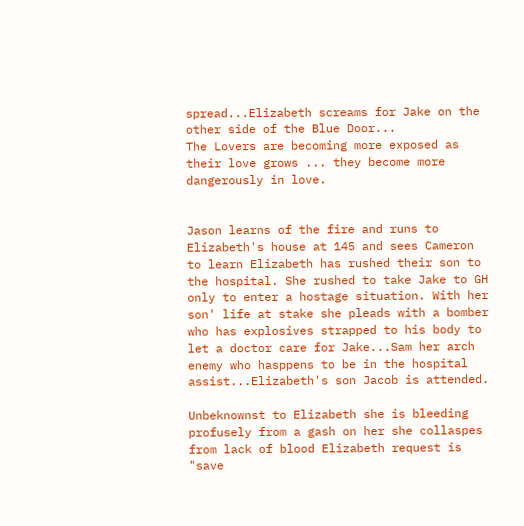spread...Elizabeth screams for Jake on the other side of the Blue Door...
The Lovers are becoming more exposed as their love grows ... they become more dangerously in love.


Jason learns of the fire and runs to Elizabeth's house at 145 and sees Cameron to learn Elizabeth has rushed their son to the hospital. She rushed to take Jake to GH only to enter a hostage situation. With her son' life at stake she pleads with a bomber who has explosives strapped to his body to let a doctor care for Jake...Sam her arch enemy who hasppens to be in the hospital assist...Elizabeth's son Jacob is attended.

Unbeknownst to Elizabeth she is bleeding profusely from a gash on her she collaspes from lack of blood Elizabeth request is "save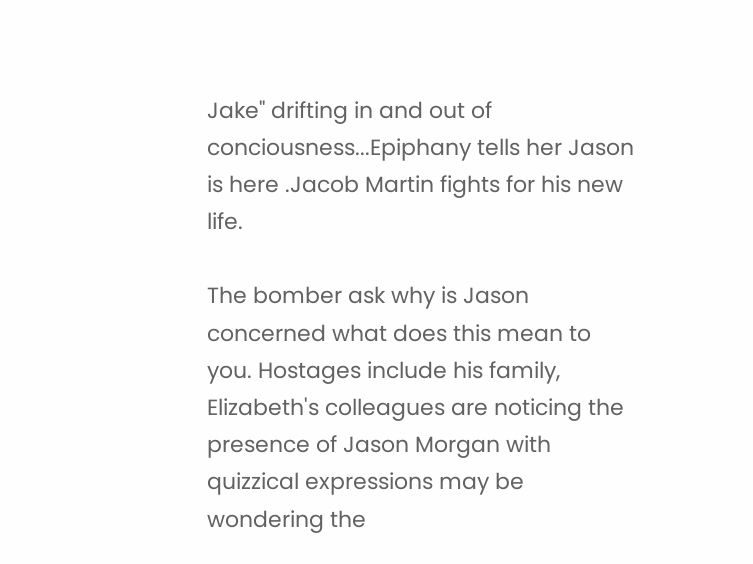Jake" drifting in and out of conciousness...Epiphany tells her Jason is here .Jacob Martin fights for his new life.

The bomber ask why is Jason concerned what does this mean to you. Hostages include his family, Elizabeth's colleagues are noticing the presence of Jason Morgan with quizzical expressions may be wondering the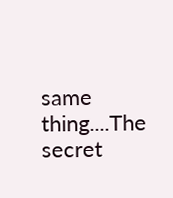same thing....The secret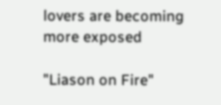lovers are becoming more exposed

"Liason on Fire"